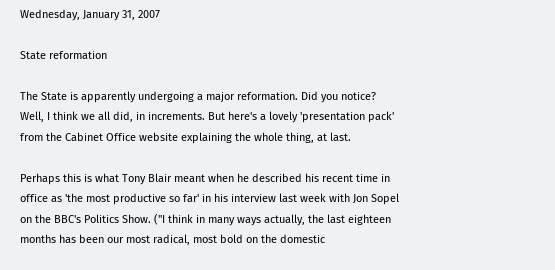Wednesday, January 31, 2007

State reformation

The State is apparently undergoing a major reformation. Did you notice? Well, I think we all did, in increments. But here's a lovely 'presentation pack' from the Cabinet Office website explaining the whole thing, at last.

Perhaps this is what Tony Blair meant when he described his recent time in office as 'the most productive so far' in his interview last week with Jon Sopel on the BBC's Politics Show. ("I think in many ways actually, the last eighteen months has been our most radical, most bold on the domestic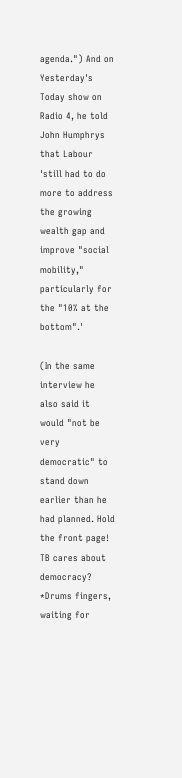agenda.") And on Yesterday's Today show on Radio 4, he told John Humphrys that Labour 'still had to do more to address the growing wealth gap and improve "social mobility," particularly for the "10% at the bottom".'

(In the same interview he also said it would "not be very democratic" to stand down earlier than he had planned. Hold the front page! TB cares about democracy? *Drums fingers, waiting for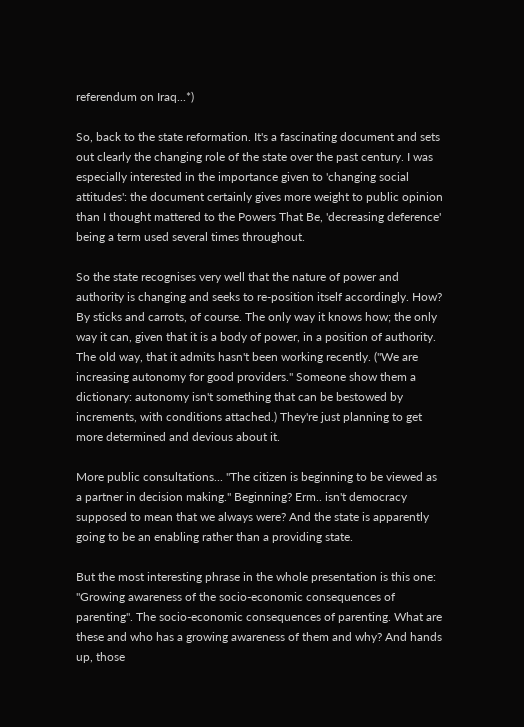referendum on Iraq...*)

So, back to the state reformation. It's a fascinating document and sets out clearly the changing role of the state over the past century. I was especially interested in the importance given to 'changing social attitudes': the document certainly gives more weight to public opinion than I thought mattered to the Powers That Be, 'decreasing deference' being a term used several times throughout.

So the state recognises very well that the nature of power and authority is changing and seeks to re-position itself accordingly. How? By sticks and carrots, of course. The only way it knows how; the only way it can, given that it is a body of power, in a position of authority. The old way, that it admits hasn't been working recently. ("We are increasing autonomy for good providers." Someone show them a dictionary: autonomy isn't something that can be bestowed by increments, with conditions attached.) They're just planning to get more determined and devious about it.

More public consultations... "The citizen is beginning to be viewed as a partner in decision making." Beginning? Erm.. isn't democracy supposed to mean that we always were? And the state is apparently going to be an enabling rather than a providing state.

But the most interesting phrase in the whole presentation is this one: "Growing awareness of the socio-economic consequences of parenting". The socio-economic consequences of parenting. What are these and who has a growing awareness of them and why? And hands up, those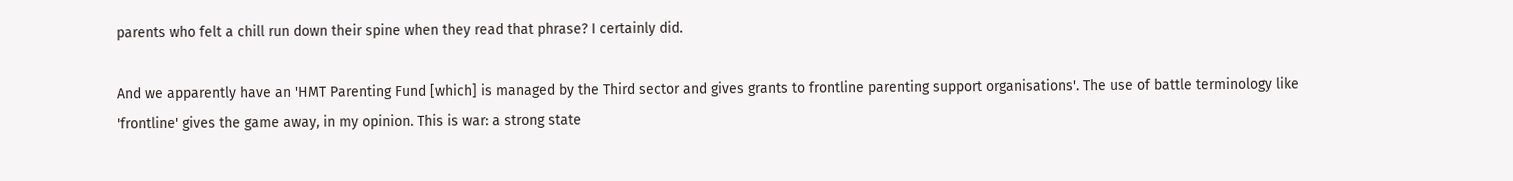parents who felt a chill run down their spine when they read that phrase? I certainly did.

And we apparently have an 'HMT Parenting Fund [which] is managed by the Third sector and gives grants to frontline parenting support organisations'. The use of battle terminology like 'frontline' gives the game away, in my opinion. This is war: a strong state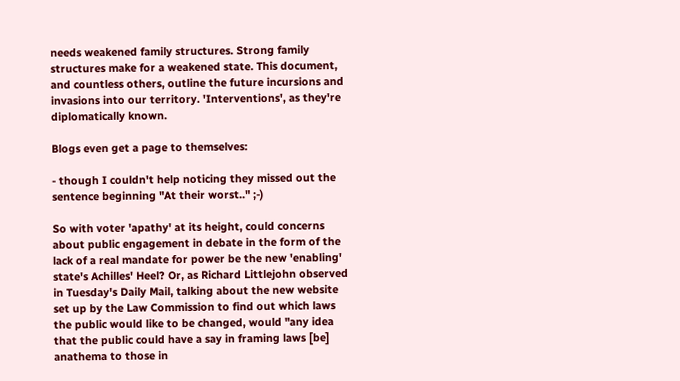needs weakened family structures. Strong family structures make for a weakened state. This document, and countless others, outline the future incursions and invasions into our territory. 'Interventions', as they're diplomatically known.

Blogs even get a page to themselves:

- though I couldn't help noticing they missed out the sentence beginning "At their worst.." ;-)

So with voter 'apathy' at its height, could concerns about public engagement in debate in the form of the lack of a real mandate for power be the new 'enabling' state's Achilles' Heel? Or, as Richard Littlejohn observed in Tuesday's Daily Mail, talking about the new website set up by the Law Commission to find out which laws the public would like to be changed, would "any idea that the public could have a say in framing laws [be] anathema to those in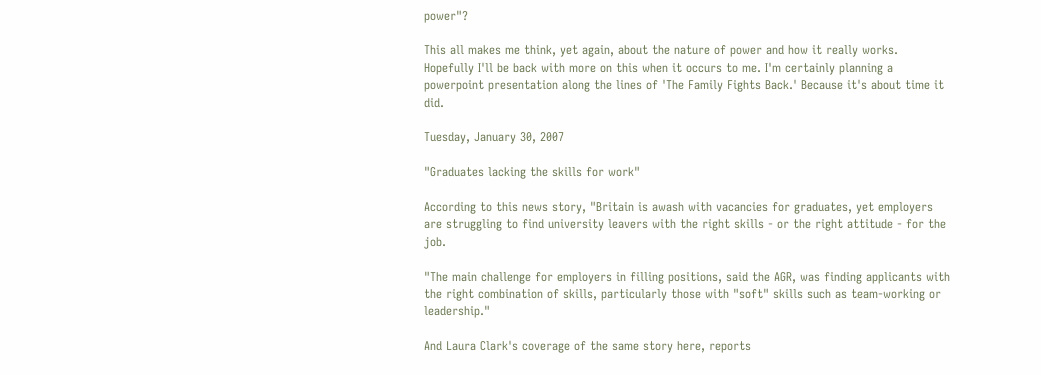power"?

This all makes me think, yet again, about the nature of power and how it really works. Hopefully I'll be back with more on this when it occurs to me. I'm certainly planning a powerpoint presentation along the lines of 'The Family Fights Back.' Because it's about time it did.

Tuesday, January 30, 2007

"Graduates lacking the skills for work"

According to this news story, "Britain is awash with vacancies for graduates, yet employers are struggling to find university leavers with the right skills - or the right attitude - for the job.

"The main challenge for employers in filling positions, said the AGR, was finding applicants with the right combination of skills, particularly those with "soft" skills such as team-working or leadership."

And Laura Clark's coverage of the same story here, reports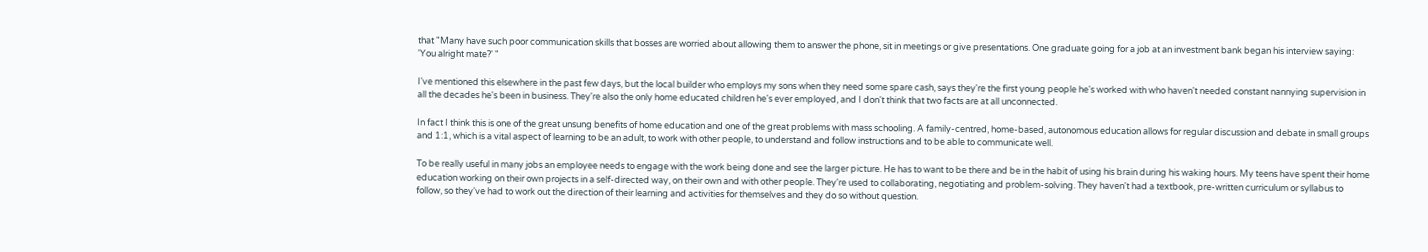that "Many have such poor communication skills that bosses are worried about allowing them to answer the phone, sit in meetings or give presentations. One graduate going for a job at an investment bank began his interview saying: 'You alright mate?' "

I've mentioned this elsewhere in the past few days, but the local builder who employs my sons when they need some spare cash, says they're the first young people he's worked with who haven't needed constant nannying supervision in all the decades he's been in business. They're also the only home educated children he's ever employed, and I don't think that two facts are at all unconnected.

In fact I think this is one of the great unsung benefits of home education and one of the great problems with mass schooling. A family-centred, home-based, autonomous education allows for regular discussion and debate in small groups and 1:1, which is a vital aspect of learning to be an adult, to work with other people, to understand and follow instructions and to be able to communicate well.

To be really useful in many jobs an employee needs to engage with the work being done and see the larger picture. He has to want to be there and be in the habit of using his brain during his waking hours. My teens have spent their home education working on their own projects in a self-directed way, on their own and with other people. They're used to collaborating, negotiating and problem-solving. They haven't had a textbook, pre-written curriculum or syllabus to follow, so they've had to work out the direction of their learning and activities for themselves and they do so without question.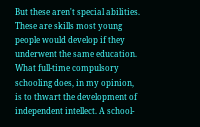But these aren't special abilities. These are skills most young people would develop if they underwent the same education. What full-time compulsory schooling does, in my opinion, is to thwart the development of independent intellect. A school-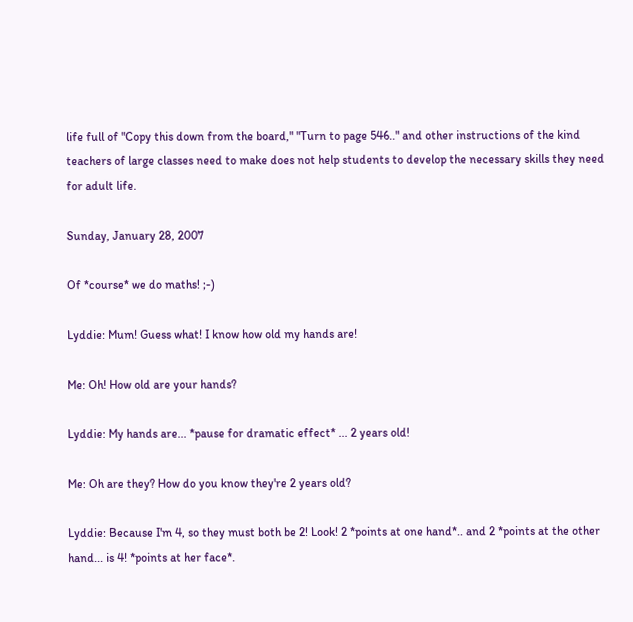life full of "Copy this down from the board," "Turn to page 546.." and other instructions of the kind teachers of large classes need to make does not help students to develop the necessary skills they need for adult life.

Sunday, January 28, 2007

Of *course* we do maths! ;-)

Lyddie: Mum! Guess what! I know how old my hands are!

Me: Oh! How old are your hands?

Lyddie: My hands are... *pause for dramatic effect* ... 2 years old!

Me: Oh are they? How do you know they're 2 years old?

Lyddie: Because I'm 4, so they must both be 2! Look! 2 *points at one hand*.. and 2 *points at the other hand... is 4! *points at her face*.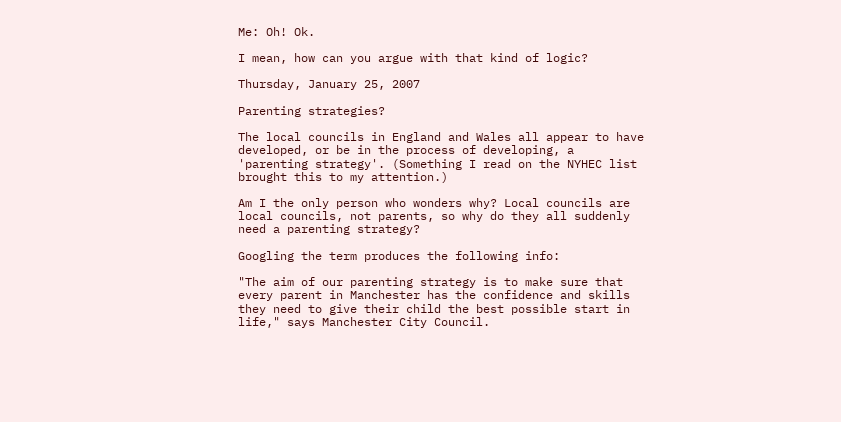Me: Oh! Ok.

I mean, how can you argue with that kind of logic?

Thursday, January 25, 2007

Parenting strategies?

The local councils in England and Wales all appear to have developed, or be in the process of developing, a 'parenting strategy'. (Something I read on the NYHEC list brought this to my attention.)

Am I the only person who wonders why? Local councils are local councils, not parents, so why do they all suddenly need a parenting strategy?

Googling the term produces the following info:

"The aim of our parenting strategy is to make sure that every parent in Manchester has the confidence and skills they need to give their child the best possible start in life," says Manchester City Council.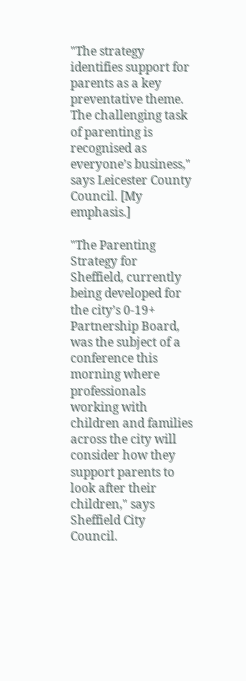"The strategy identifies support for parents as a key preventative theme. The challenging task of parenting is recognised as everyone’s business," says Leicester County Council. [My emphasis.]

"The Parenting Strategy for Sheffield, currently being developed for the city’s 0-19+ Partnership Board, was the subject of a conference this morning where professionals working with children and families across the city will consider how they support parents to look after their children," says Sheffield City Council.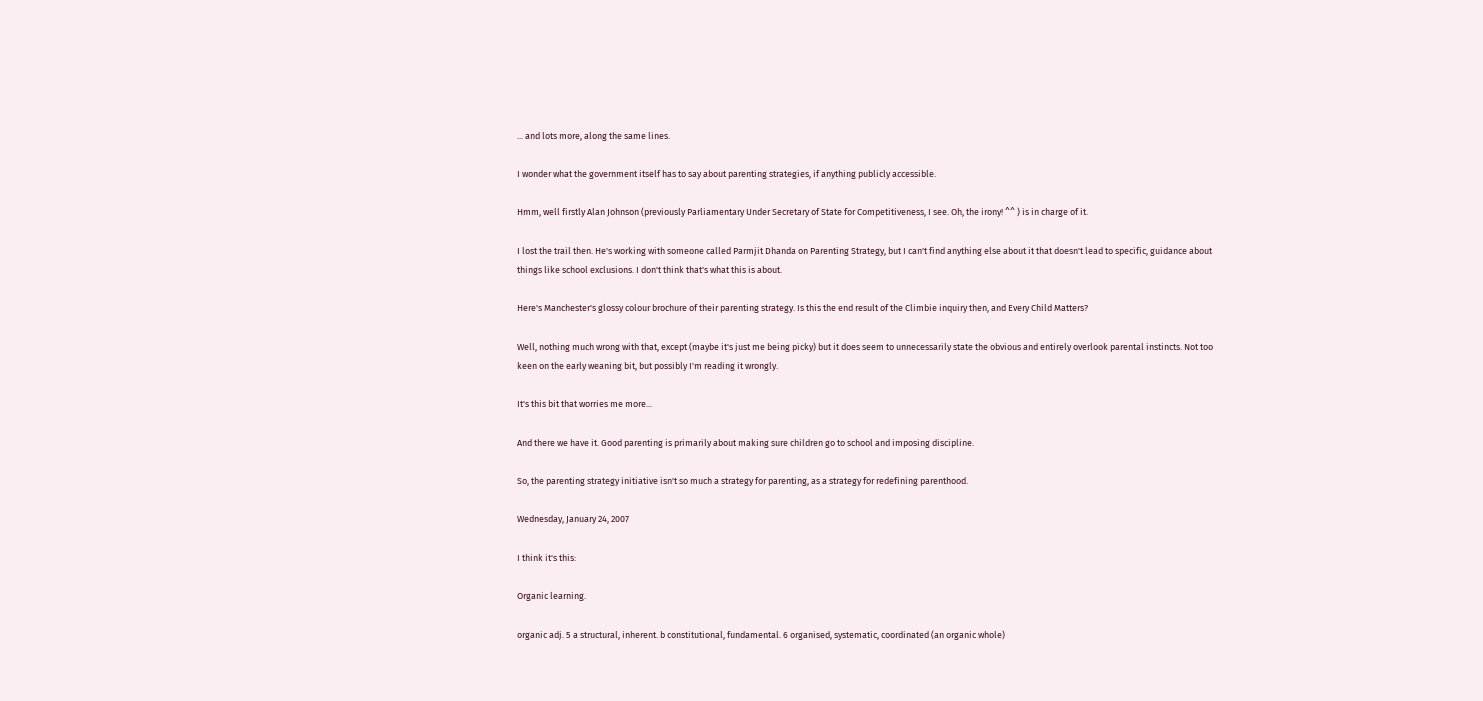... and lots more, along the same lines.

I wonder what the government itself has to say about parenting strategies, if anything publicly accessible.

Hmm, well firstly Alan Johnson (previously Parliamentary Under Secretary of State for Competitiveness, I see. Oh, the irony! ^^ ) is in charge of it.

I lost the trail then. He's working with someone called Parmjit Dhanda on Parenting Strategy, but I can't find anything else about it that doesn't lead to specific, guidance about things like school exclusions. I don't think that's what this is about.

Here's Manchester's glossy colour brochure of their parenting strategy. Is this the end result of the Climbie inquiry then, and Every Child Matters?

Well, nothing much wrong with that, except (maybe it's just me being picky) but it does seem to unnecessarily state the obvious and entirely overlook parental instincts. Not too keen on the early weaning bit, but possibly I'm reading it wrongly.

It's this bit that worries me more...

And there we have it. Good parenting is primarily about making sure children go to school and imposing discipline.

So, the parenting strategy initiative isn't so much a strategy for parenting, as a strategy for redefining parenthood.

Wednesday, January 24, 2007

I think it's this:

Organic learning.

organic adj. 5 a structural, inherent. b constitutional, fundamental. 6 organised, systematic, coordinated (an organic whole)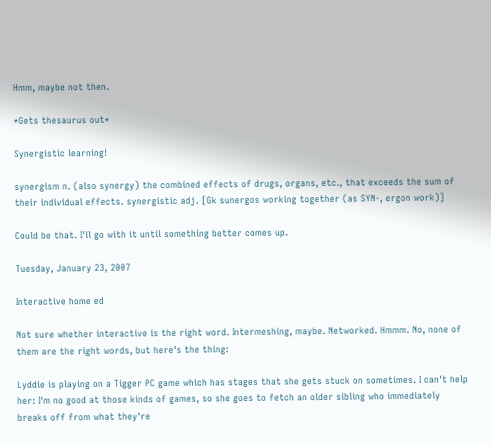Hmm, maybe not then.

*Gets thesaurus out*

Synergistic learning!

synergism n. (also synergy) the combined effects of drugs, organs, etc., that exceeds the sum of their individual effects. synergistic adj. [Gk sunergos working together (as SYN-, ergon work)]

Could be that. I'll go with it until something better comes up.

Tuesday, January 23, 2007

Interactive home ed

Not sure whether interactive is the right word. Intermeshing, maybe. Networked. Hmmm. No, none of them are the right words, but here's the thing:

Lyddie is playing on a Tigger PC game which has stages that she gets stuck on sometimes. I can't help her: I'm no good at those kinds of games, so she goes to fetch an older sibling who immediately breaks off from what they're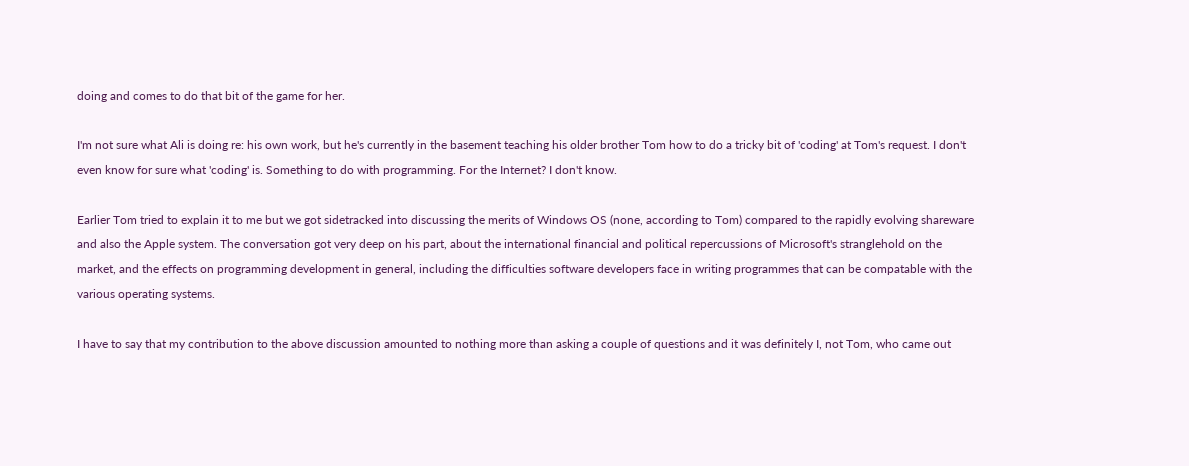doing and comes to do that bit of the game for her.

I'm not sure what Ali is doing re: his own work, but he's currently in the basement teaching his older brother Tom how to do a tricky bit of 'coding' at Tom's request. I don't even know for sure what 'coding' is. Something to do with programming. For the Internet? I don't know.

Earlier Tom tried to explain it to me but we got sidetracked into discussing the merits of Windows OS (none, according to Tom) compared to the rapidly evolving shareware and also the Apple system. The conversation got very deep on his part, about the international financial and political repercussions of Microsoft's stranglehold on the market, and the effects on programming development in general, including the difficulties software developers face in writing programmes that can be compatable with the various operating systems.

I have to say that my contribution to the above discussion amounted to nothing more than asking a couple of questions and it was definitely I, not Tom, who came out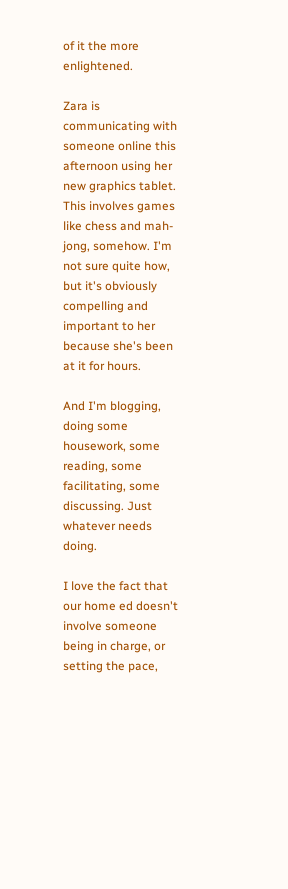of it the more enlightened.

Zara is communicating with someone online this afternoon using her new graphics tablet. This involves games like chess and mah-jong, somehow. I'm not sure quite how, but it's obviously compelling and important to her because she's been at it for hours.

And I'm blogging, doing some housework, some reading, some facilitating, some discussing. Just whatever needs doing.

I love the fact that our home ed doesn't involve someone being in charge, or setting the pace,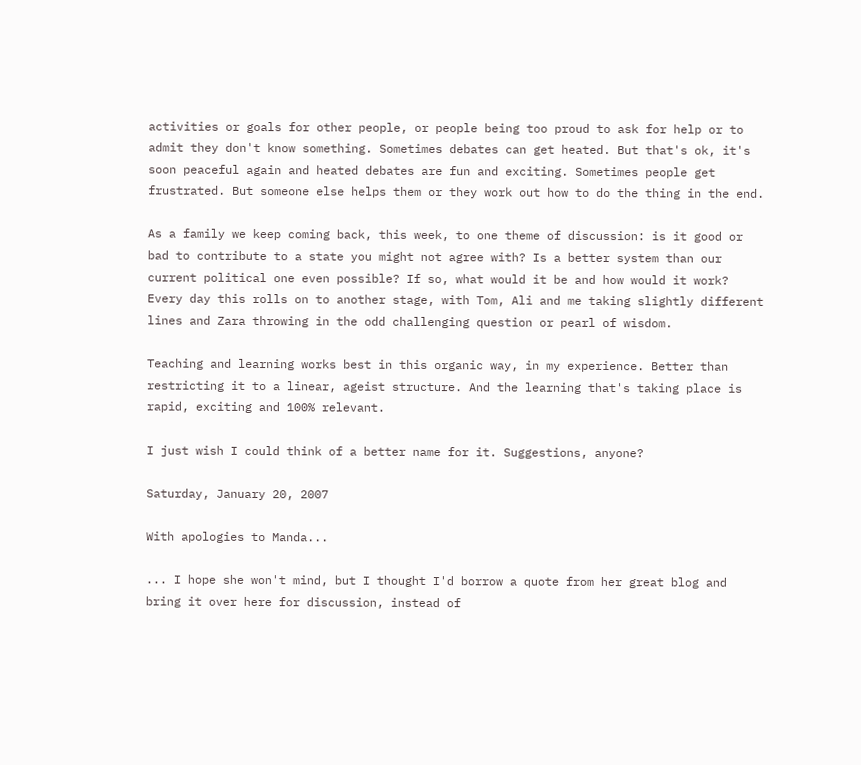activities or goals for other people, or people being too proud to ask for help or to admit they don't know something. Sometimes debates can get heated. But that's ok, it's soon peaceful again and heated debates are fun and exciting. Sometimes people get frustrated. But someone else helps them or they work out how to do the thing in the end.

As a family we keep coming back, this week, to one theme of discussion: is it good or bad to contribute to a state you might not agree with? Is a better system than our current political one even possible? If so, what would it be and how would it work? Every day this rolls on to another stage, with Tom, Ali and me taking slightly different lines and Zara throwing in the odd challenging question or pearl of wisdom.

Teaching and learning works best in this organic way, in my experience. Better than restricting it to a linear, ageist structure. And the learning that's taking place is rapid, exciting and 100% relevant.

I just wish I could think of a better name for it. Suggestions, anyone?

Saturday, January 20, 2007

With apologies to Manda...

... I hope she won't mind, but I thought I'd borrow a quote from her great blog and bring it over here for discussion, instead of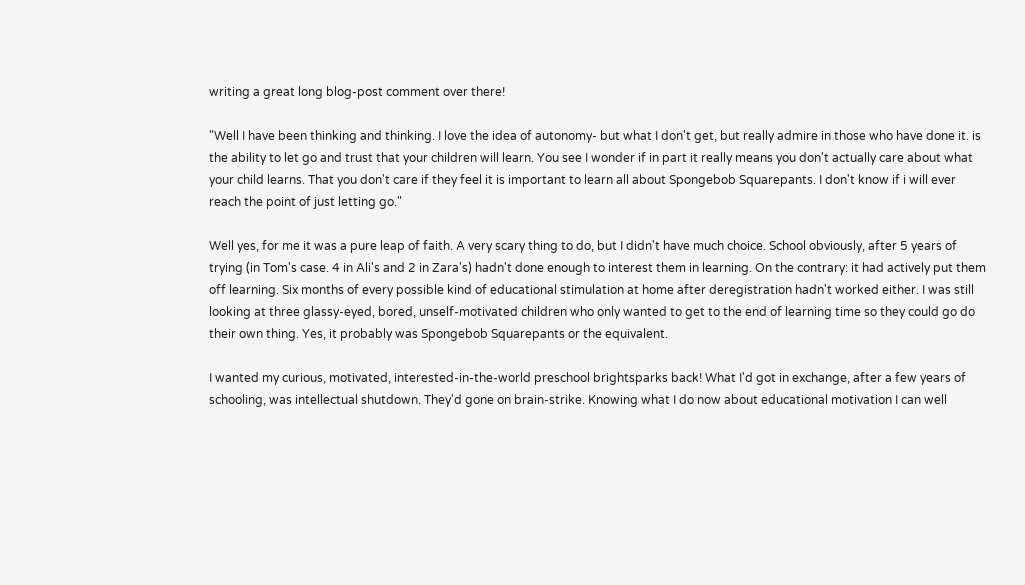writing a great long blog-post comment over there!

"Well I have been thinking and thinking. I love the idea of autonomy- but what I don't get, but really admire in those who have done it. is the ability to let go and trust that your children will learn. You see I wonder if in part it really means you don't actually care about what your child learns. That you don't care if they feel it is important to learn all about Spongebob Squarepants. I don't know if i will ever reach the point of just letting go."

Well yes, for me it was a pure leap of faith. A very scary thing to do, but I didn't have much choice. School obviously, after 5 years of trying (in Tom's case. 4 in Ali's and 2 in Zara's) hadn't done enough to interest them in learning. On the contrary: it had actively put them off learning. Six months of every possible kind of educational stimulation at home after deregistration hadn't worked either. I was still looking at three glassy-eyed, bored, unself-motivated children who only wanted to get to the end of learning time so they could go do their own thing. Yes, it probably was Spongebob Squarepants or the equivalent.

I wanted my curious, motivated, interested-in-the-world preschool brightsparks back! What I'd got in exchange, after a few years of schooling, was intellectual shutdown. They'd gone on brain-strike. Knowing what I do now about educational motivation I can well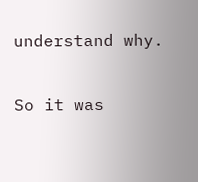understand why.

So it was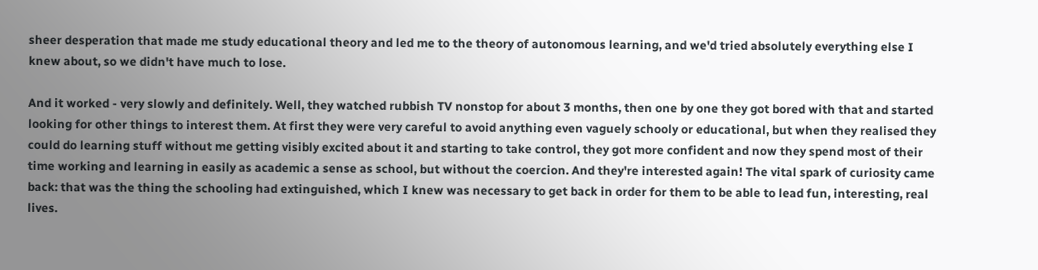sheer desperation that made me study educational theory and led me to the theory of autonomous learning, and we'd tried absolutely everything else I knew about, so we didn't have much to lose.

And it worked - very slowly and definitely. Well, they watched rubbish TV nonstop for about 3 months, then one by one they got bored with that and started looking for other things to interest them. At first they were very careful to avoid anything even vaguely schooly or educational, but when they realised they could do learning stuff without me getting visibly excited about it and starting to take control, they got more confident and now they spend most of their time working and learning in easily as academic a sense as school, but without the coercion. And they're interested again! The vital spark of curiosity came back: that was the thing the schooling had extinguished, which I knew was necessary to get back in order for them to be able to lead fun, interesting, real lives.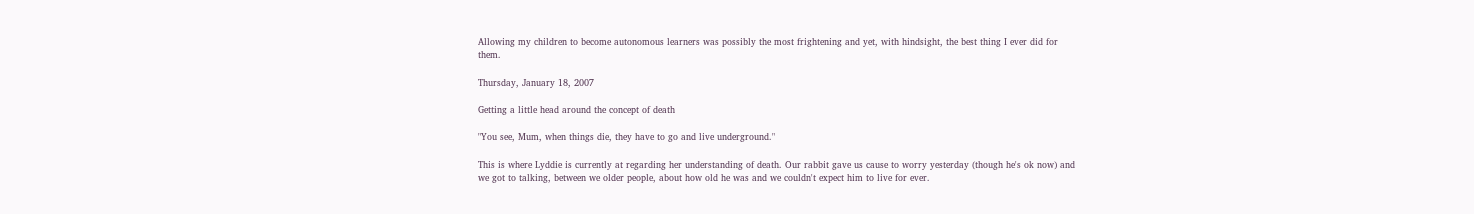Allowing my children to become autonomous learners was possibly the most frightening and yet, with hindsight, the best thing I ever did for them.

Thursday, January 18, 2007

Getting a little head around the concept of death

"You see, Mum, when things die, they have to go and live underground."

This is where Lyddie is currently at regarding her understanding of death. Our rabbit gave us cause to worry yesterday (though he's ok now) and we got to talking, between we older people, about how old he was and we couldn't expect him to live for ever.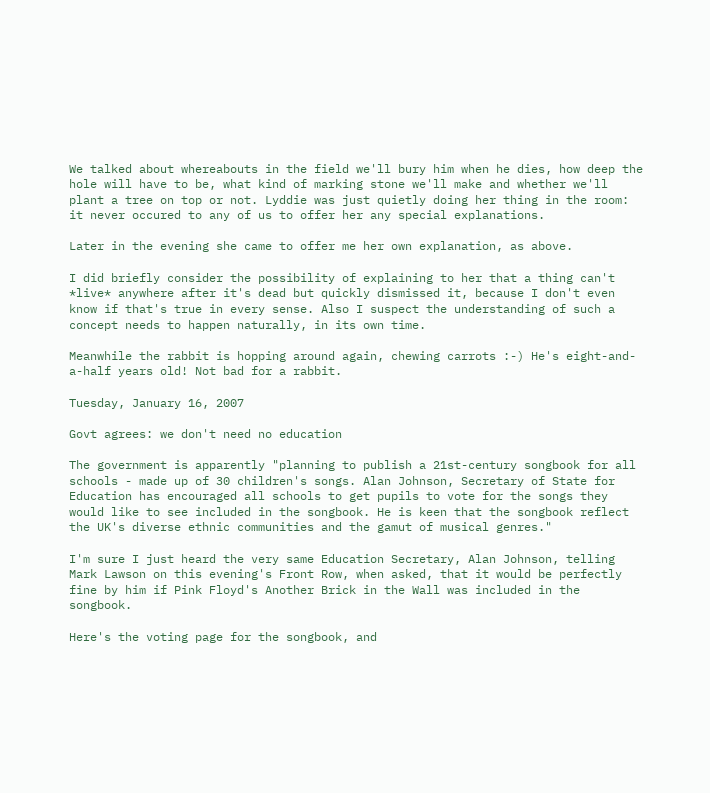We talked about whereabouts in the field we'll bury him when he dies, how deep the hole will have to be, what kind of marking stone we'll make and whether we'll plant a tree on top or not. Lyddie was just quietly doing her thing in the room: it never occured to any of us to offer her any special explanations.

Later in the evening she came to offer me her own explanation, as above.

I did briefly consider the possibility of explaining to her that a thing can't *live* anywhere after it's dead but quickly dismissed it, because I don't even know if that's true in every sense. Also I suspect the understanding of such a concept needs to happen naturally, in its own time.

Meanwhile the rabbit is hopping around again, chewing carrots :-) He's eight-and-a-half years old! Not bad for a rabbit.

Tuesday, January 16, 2007

Govt agrees: we don't need no education

The government is apparently "planning to publish a 21st-century songbook for all schools - made up of 30 children's songs. Alan Johnson, Secretary of State for Education has encouraged all schools to get pupils to vote for the songs they would like to see included in the songbook. He is keen that the songbook reflect the UK's diverse ethnic communities and the gamut of musical genres."

I'm sure I just heard the very same Education Secretary, Alan Johnson, telling Mark Lawson on this evening's Front Row, when asked, that it would be perfectly fine by him if Pink Floyd's Another Brick in the Wall was included in the songbook.

Here's the voting page for the songbook, and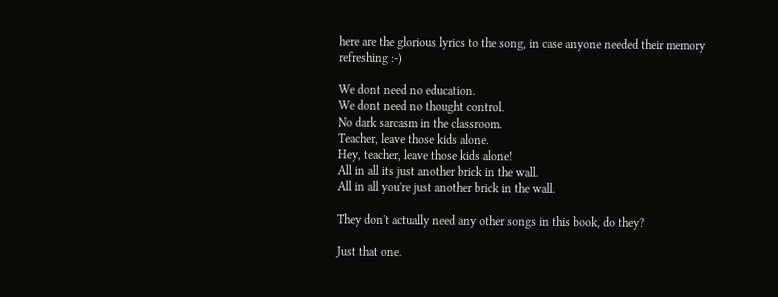here are the glorious lyrics to the song, in case anyone needed their memory refreshing :-)

We dont need no education.
We dont need no thought control.
No dark sarcasm in the classroom.
Teacher, leave those kids alone.
Hey, teacher, leave those kids alone!
All in all its just another brick in the wall.
All in all you're just another brick in the wall.

They don't actually need any other songs in this book, do they?

Just that one.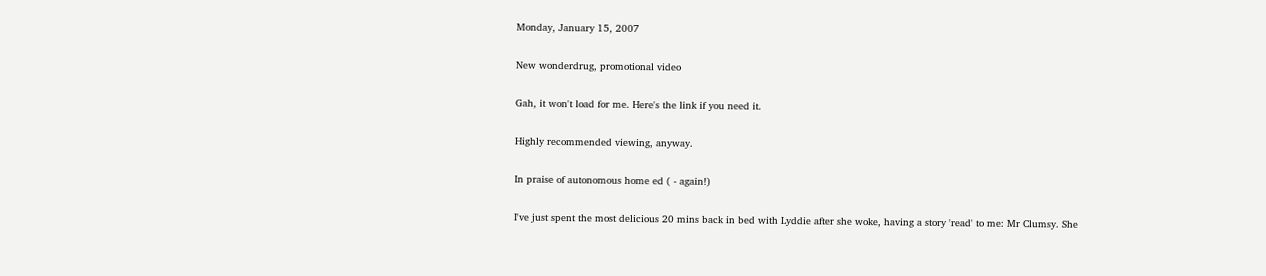Monday, January 15, 2007

New wonderdrug, promotional video

Gah, it won't load for me. Here's the link if you need it.

Highly recommended viewing, anyway.

In praise of autonomous home ed ( - again!)

I've just spent the most delicious 20 mins back in bed with Lyddie after she woke, having a story 'read' to me: Mr Clumsy. She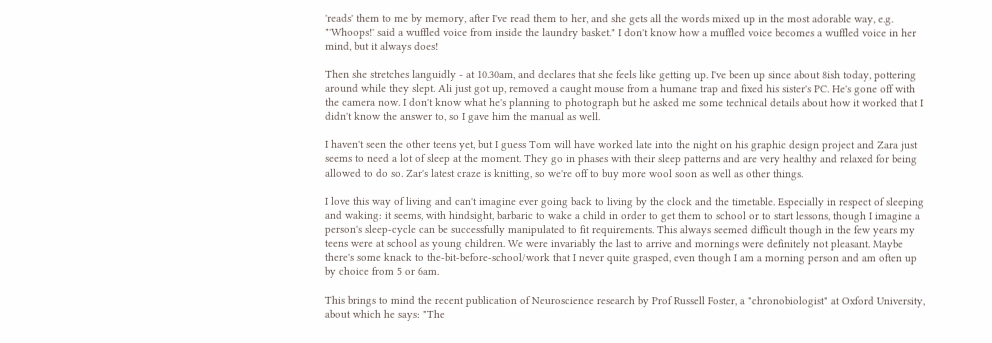'reads' them to me by memory, after I've read them to her, and she gets all the words mixed up in the most adorable way, e.g. "'Whoops!' said a wuffled voice from inside the laundry basket." I don't know how a muffled voice becomes a wuffled voice in her mind, but it always does!

Then she stretches languidly - at 10.30am, and declares that she feels like getting up. I've been up since about 8ish today, pottering around while they slept. Ali just got up, removed a caught mouse from a humane trap and fixed his sister's PC. He's gone off with the camera now. I don't know what he's planning to photograph but he asked me some technical details about how it worked that I didn't know the answer to, so I gave him the manual as well.

I haven't seen the other teens yet, but I guess Tom will have worked late into the night on his graphic design project and Zara just seems to need a lot of sleep at the moment. They go in phases with their sleep patterns and are very healthy and relaxed for being allowed to do so. Zar's latest craze is knitting, so we're off to buy more wool soon as well as other things.

I love this way of living and can't imagine ever going back to living by the clock and the timetable. Especially in respect of sleeping and waking: it seems, with hindsight, barbaric to wake a child in order to get them to school or to start lessons, though I imagine a person's sleep-cycle can be successfully manipulated to fit requirements. This always seemed difficult though in the few years my teens were at school as young children. We were invariably the last to arrive and mornings were definitely not pleasant. Maybe there's some knack to the-bit-before-school/work that I never quite grasped, even though I am a morning person and am often up by choice from 5 or 6am.

This brings to mind the recent publication of Neuroscience research by Prof Russell Foster, a "chronobiologist" at Oxford University, about which he says: "The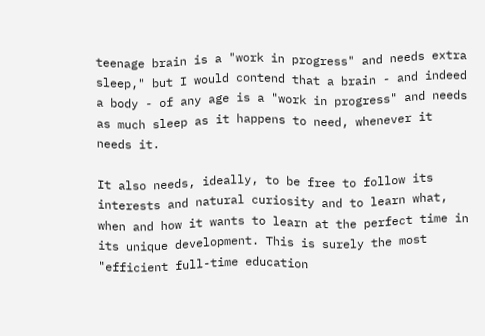teenage brain is a "work in progress" and needs extra sleep," but I would contend that a brain - and indeed a body - of any age is a "work in progress" and needs as much sleep as it happens to need, whenever it needs it.

It also needs, ideally, to be free to follow its interests and natural curiosity and to learn what, when and how it wants to learn at the perfect time in its unique development. This is surely the most "efficient full-time education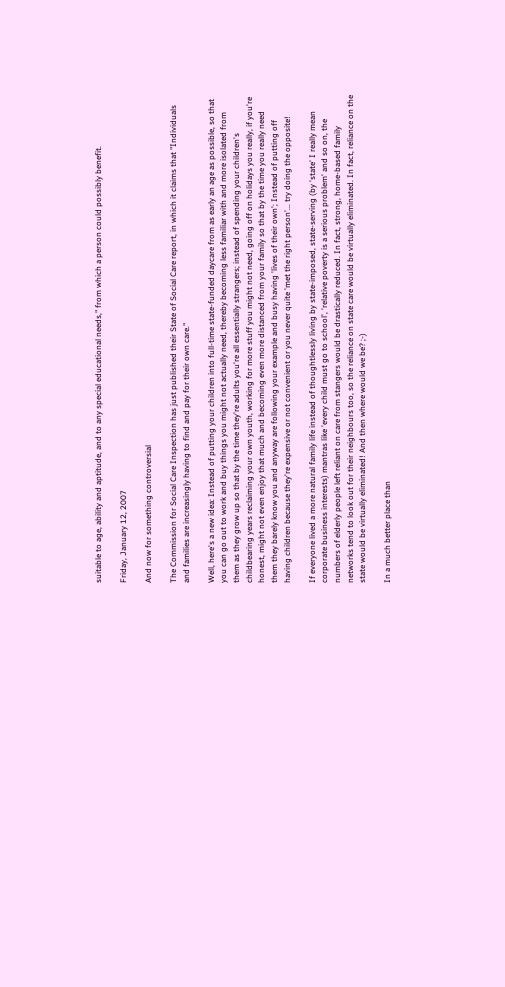suitable to age, ability and aptitude, and to any special educational needs," from which a person could possibly benefit.

Friday, January 12, 2007

And now for something controversial

The Commission for Social Care Inspection has just published their State of Social Care report, in which it claims that "Individuals and families are increasingly having to find and pay for their own care."

Well, here's a new idea: Instead of putting your children into full-time state-funded daycare from as early an age as possible, so that you can go out to work and buy things you might not actually need, thereby becoming less familiar with and more isolated from them as they grow up so that by the time they're adults you're all essentially strangers; instead of spending your children's childbearing years reclaiming your own youth, working for more stuff you might not need, going off on holidays you really, if you're honest, might not even enjoy that much and becoming even more distanced from your family so that by the time you really need them they barely know you and anyway are following your example and busy having 'lives of their own'; Instead of putting off having children because they're expensive or not convenient or you never quite 'met the right person'... try doing the opposite!

If everyone lived a more natural family life instead of thoughtlessly living by state-imposed, state-serving (by 'state' I really mean corporate business interests) mantras like 'every child must go to school', 'relative poverty is a serious problem' and so on, the numbers of elderly people left reliant on care from stangers would be drastically reduced. In fact, strong, home-based family networks tend to look out for their neighbours too, so the reliance on state care would be virtually eliminated. In fact, reliance on the state would be virtually eliminated! And then where would we be? ;-)

In a much better place than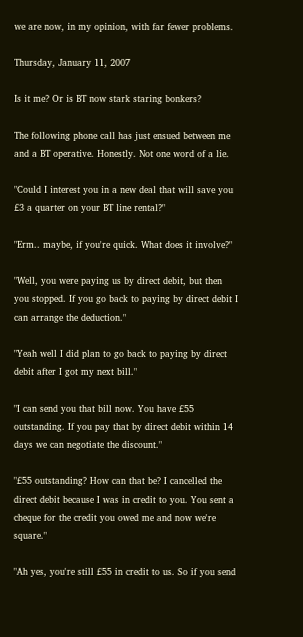we are now, in my opinion, with far fewer problems.

Thursday, January 11, 2007

Is it me? Or is BT now stark staring bonkers?

The following phone call has just ensued between me and a BT operative. Honestly. Not one word of a lie.

"Could I interest you in a new deal that will save you £3 a quarter on your BT line rental?"

"Erm.. maybe, if you're quick. What does it involve?"

"Well, you were paying us by direct debit, but then you stopped. If you go back to paying by direct debit I can arrange the deduction."

"Yeah well I did plan to go back to paying by direct debit after I got my next bill."

"I can send you that bill now. You have £55 outstanding. If you pay that by direct debit within 14 days we can negotiate the discount."

"£55 outstanding? How can that be? I cancelled the direct debit because I was in credit to you. You sent a cheque for the credit you owed me and now we're square."

"Ah yes, you're still £55 in credit to us. So if you send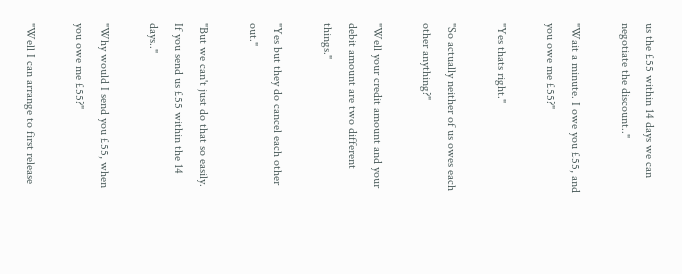us the £55 within 14 days we can negotiate the discount.."

"Wait a minute. I owe you £55, and you owe me £55?"

"Yes thats right."

"So actually neither of us owes each other anything?"

"Well your credit amount and your debit amount are two different things."

"Yes but they do cancel each other out."

"But we can't just do that so easily. If you send us £55 within the 14 days.."

"Why would I send you £55, when you owe me £55?"

"Well I can arrange to first release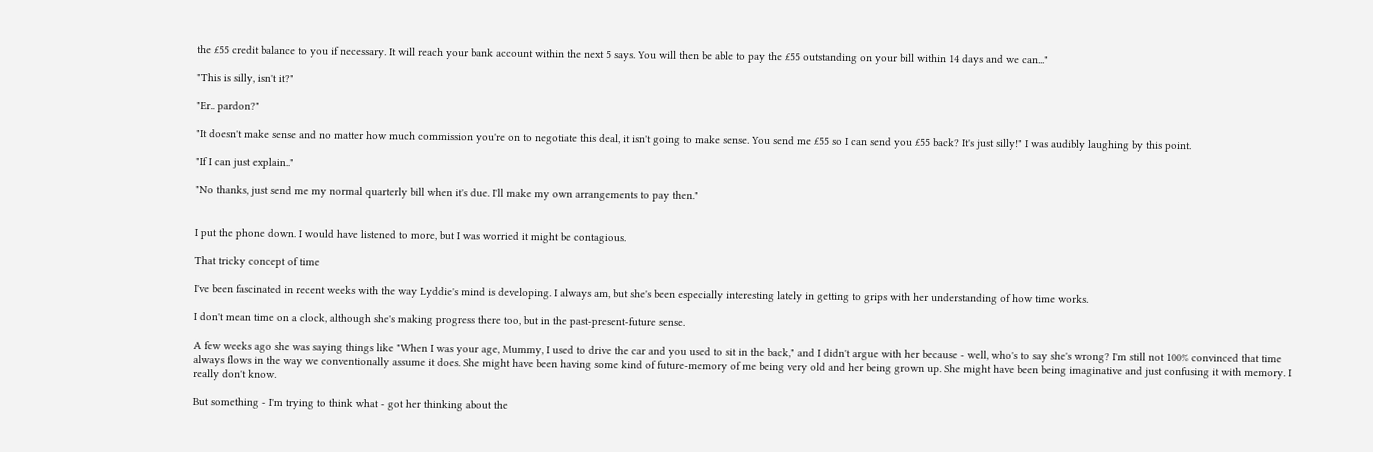the £55 credit balance to you if necessary. It will reach your bank account within the next 5 says. You will then be able to pay the £55 outstanding on your bill within 14 days and we can..."

"This is silly, isn't it?"

"Er.. pardon?"

"It doesn't make sense and no matter how much commission you're on to negotiate this deal, it isn't going to make sense. You send me £55 so I can send you £55 back? It's just silly!" I was audibly laughing by this point.

"If I can just explain.."

"No thanks, just send me my normal quarterly bill when it's due. I'll make my own arrangements to pay then."


I put the phone down. I would have listened to more, but I was worried it might be contagious.

That tricky concept of time

I've been fascinated in recent weeks with the way Lyddie's mind is developing. I always am, but she's been especially interesting lately in getting to grips with her understanding of how time works.

I don't mean time on a clock, although she's making progress there too, but in the past-present-future sense.

A few weeks ago she was saying things like "When I was your age, Mummy, I used to drive the car and you used to sit in the back," and I didn't argue with her because - well, who's to say she's wrong? I'm still not 100% convinced that time always flows in the way we conventionally assume it does. She might have been having some kind of future-memory of me being very old and her being grown up. She might have been being imaginative and just confusing it with memory. I really don't know.

But something - I'm trying to think what - got her thinking about the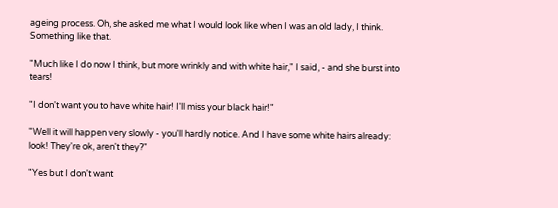ageing process. Oh, she asked me what I would look like when I was an old lady, I think. Something like that.

"Much like I do now I think, but more wrinkly and with white hair," I said, - and she burst into tears!

"I don't want you to have white hair! I'll miss your black hair!"

"Well it will happen very slowly - you'll hardly notice. And I have some white hairs already: look! They're ok, aren't they?"

"Yes but I don't want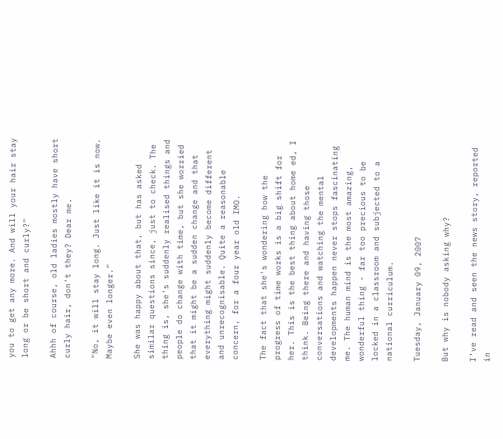you to get any more. And will your hair stay long or be short and curly?"

Ahhh of course, old ladies mostly have short curly hair, don't they? Dear me.

"No, it will stay long. Just like it is now. Maybe even longer."

She was happy about that, but has asked similar questions since, just to check. The thing is, she's suddenly realised things and people do change with time, but she worried that it might be a sudden change and that everything might suddenly become different and unrecognisable. Quite a reasonable concern, for a four year old IMO.

The fact that she's wondering how the progress of time works is a big shift for her. This is the best thing about home ed, I think. Being there and having those conversations and watching the mental developments happen never stops fascinating me. The human mind is the most amazing, wonderful thing - far too precious to be locked in a classroom and subjected to a national curriculum.

Tuesday, January 09, 2007

But why is nobody asking why?

I’ve read and seen the news story, reported in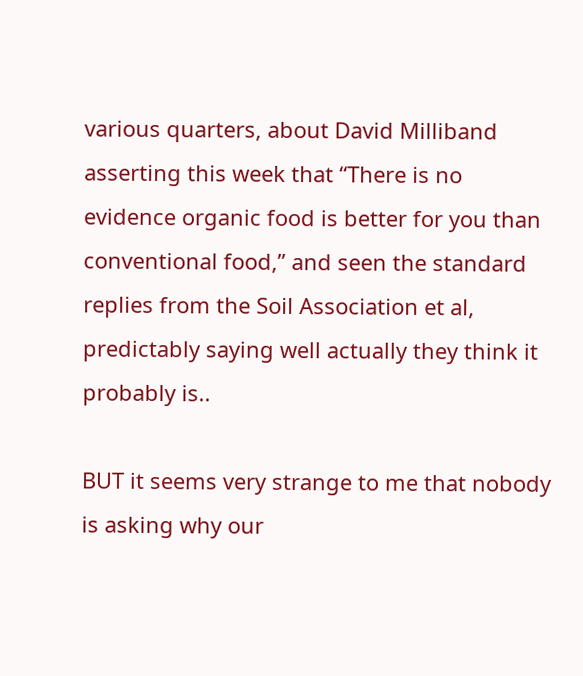various quarters, about David Milliband asserting this week that “There is no evidence organic food is better for you than conventional food,” and seen the standard replies from the Soil Association et al, predictably saying well actually they think it probably is..

BUT it seems very strange to me that nobody is asking why our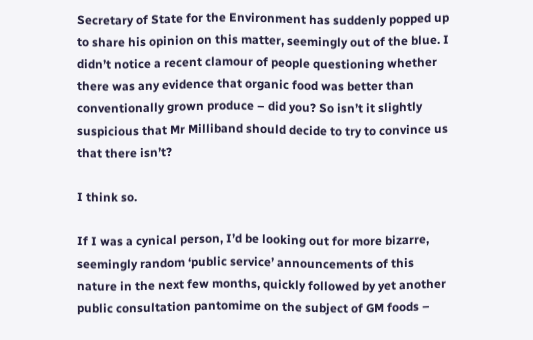Secretary of State for the Environment has suddenly popped up to share his opinion on this matter, seemingly out of the blue. I didn’t notice a recent clamour of people questioning whether there was any evidence that organic food was better than conventionally grown produce – did you? So isn’t it slightly suspicious that Mr Milliband should decide to try to convince us that there isn’t?

I think so.

If I was a cynical person, I’d be looking out for more bizarre, seemingly random ‘public service’ announcements of this nature in the next few months, quickly followed by yet another public consultation pantomime on the subject of GM foods –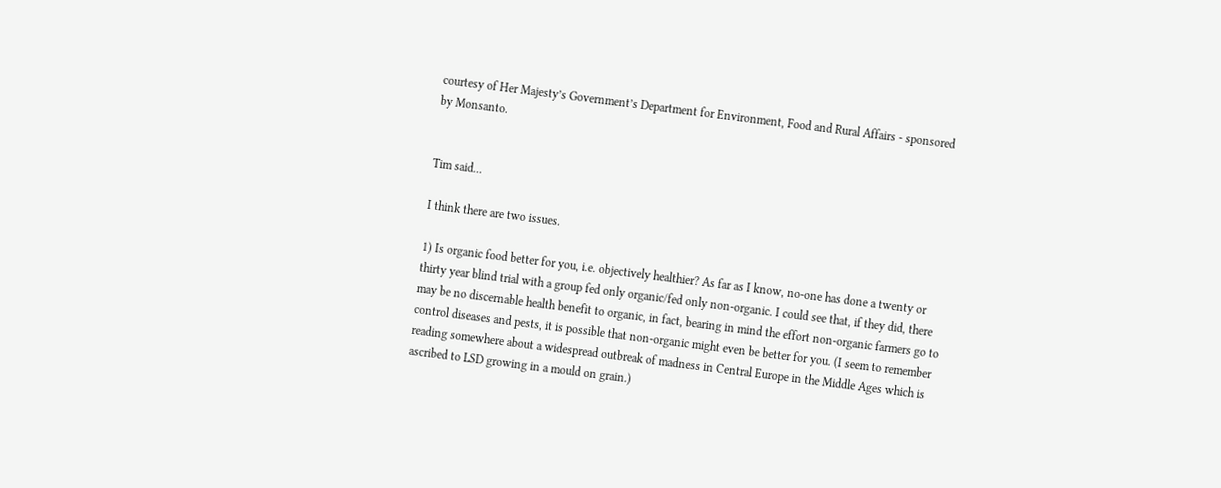courtesy of Her Majesty’s Government’s Department for Environment, Food and Rural Affairs - sponsored by Monsanto.


Tim said...

I think there are two issues.

1) Is organic food better for you, i.e. objectively healthier? As far as I know, no-one has done a twenty or thirty year blind trial with a group fed only organic/fed only non-organic. I could see that, if they did, there may be no discernable health benefit to organic, in fact, bearing in mind the effort non-organic farmers go to control diseases and pests, it is possible that non-organic might even be better for you. (I seem to remember reading somewhere about a widespread outbreak of madness in Central Europe in the Middle Ages which is ascribed to LSD growing in a mould on grain.)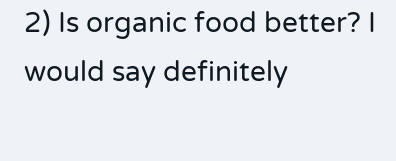2) Is organic food better? I would say definitely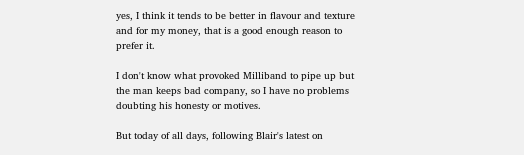yes, I think it tends to be better in flavour and texture and for my money, that is a good enough reason to prefer it.

I don't know what provoked Milliband to pipe up but the man keeps bad company, so I have no problems doubting his honesty or motives.

But today of all days, following Blair's latest on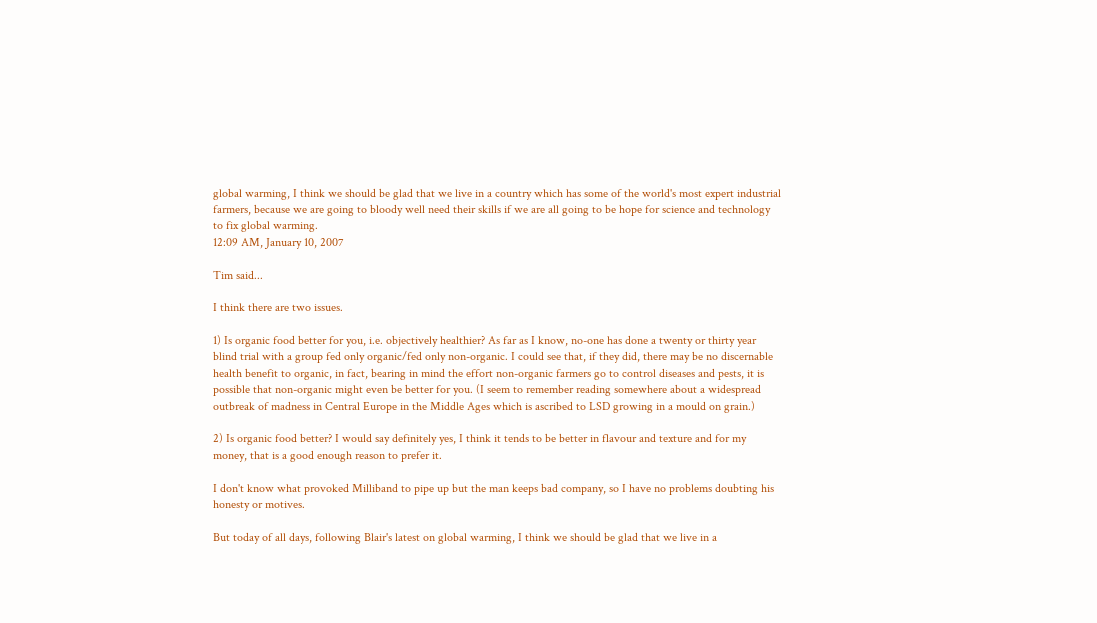global warming, I think we should be glad that we live in a country which has some of the world's most expert industrial farmers, because we are going to bloody well need their skills if we are all going to be hope for science and technology to fix global warming.
12:09 AM, January 10, 2007

Tim said...

I think there are two issues.

1) Is organic food better for you, i.e. objectively healthier? As far as I know, no-one has done a twenty or thirty year blind trial with a group fed only organic/fed only non-organic. I could see that, if they did, there may be no discernable health benefit to organic, in fact, bearing in mind the effort non-organic farmers go to control diseases and pests, it is possible that non-organic might even be better for you. (I seem to remember reading somewhere about a widespread outbreak of madness in Central Europe in the Middle Ages which is ascribed to LSD growing in a mould on grain.)

2) Is organic food better? I would say definitely yes, I think it tends to be better in flavour and texture and for my money, that is a good enough reason to prefer it.

I don't know what provoked Milliband to pipe up but the man keeps bad company, so I have no problems doubting his honesty or motives.

But today of all days, following Blair's latest on global warming, I think we should be glad that we live in a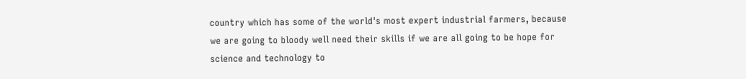country which has some of the world's most expert industrial farmers, because we are going to bloody well need their skills if we are all going to be hope for science and technology to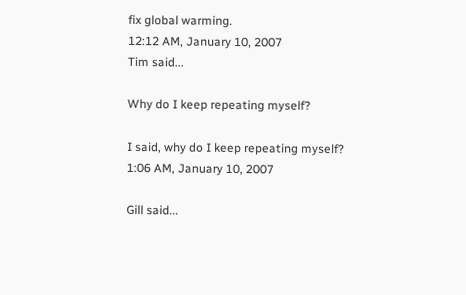fix global warming.
12:12 AM, January 10, 2007
Tim said...

Why do I keep repeating myself?

I said, why do I keep repeating myself?
1:06 AM, January 10, 2007

Gill said...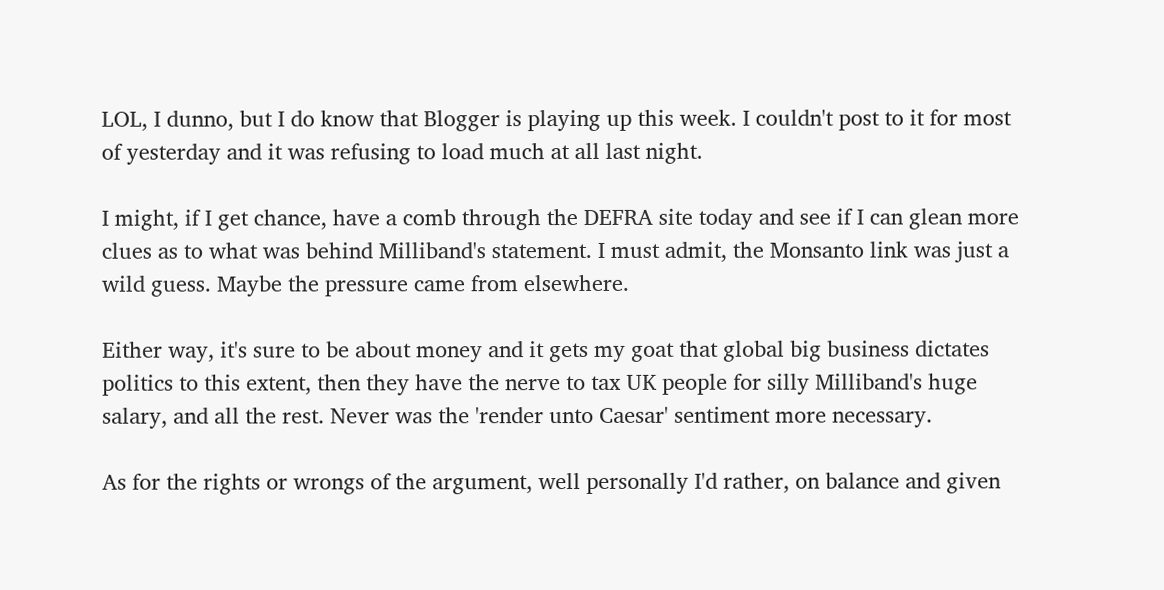LOL, I dunno, but I do know that Blogger is playing up this week. I couldn't post to it for most of yesterday and it was refusing to load much at all last night.

I might, if I get chance, have a comb through the DEFRA site today and see if I can glean more clues as to what was behind Milliband's statement. I must admit, the Monsanto link was just a wild guess. Maybe the pressure came from elsewhere.

Either way, it's sure to be about money and it gets my goat that global big business dictates politics to this extent, then they have the nerve to tax UK people for silly Milliband's huge salary, and all the rest. Never was the 'render unto Caesar' sentiment more necessary.

As for the rights or wrongs of the argument, well personally I'd rather, on balance and given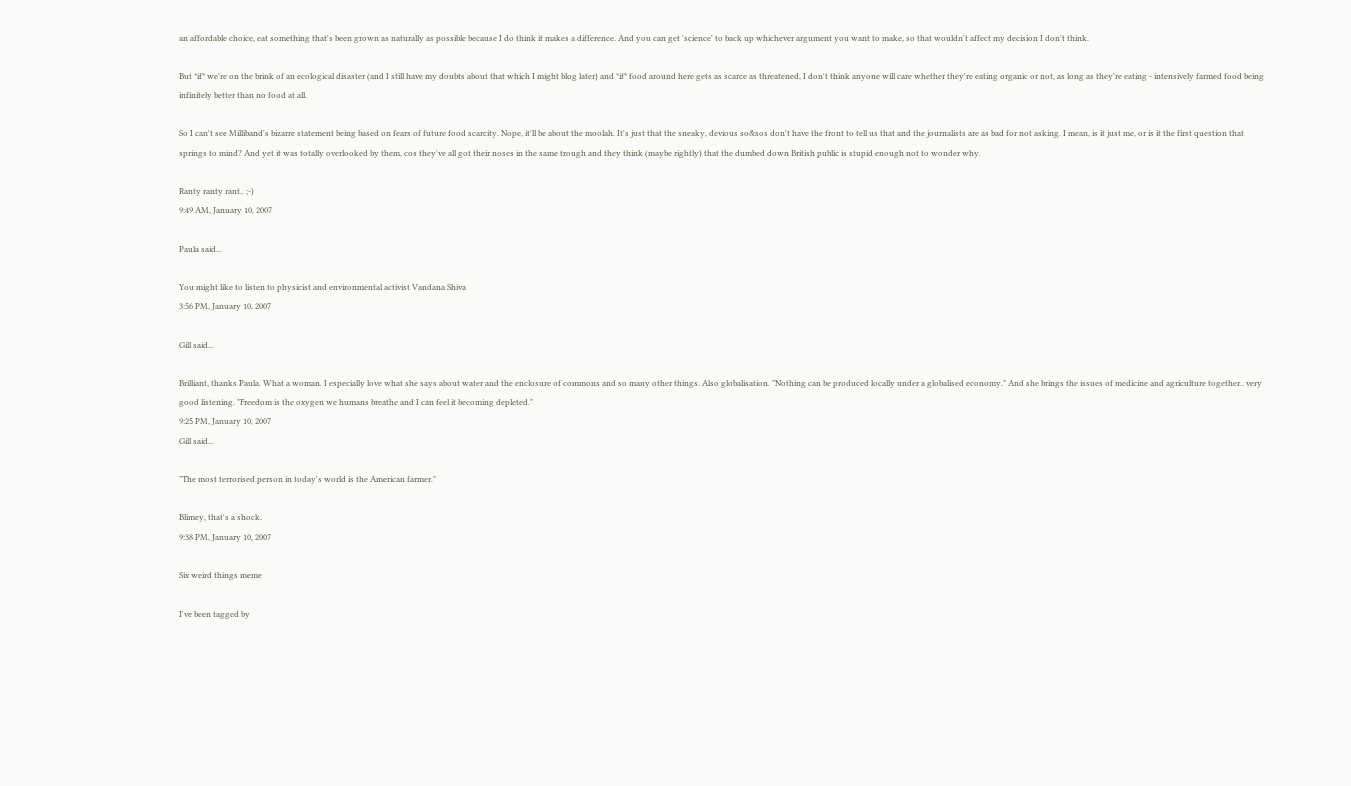an affordable choice, eat something that's been grown as naturally as possible because I do think it makes a difference. And you can get 'science' to back up whichever argument you want to make, so that wouldn't affect my decision I don't think.

But *if* we're on the brink of an ecological disaster (and I still have my doubts about that which I might blog later) and *if* food around here gets as scarce as threatened, I don't think anyone will care whether they're eating organic or not, as long as they're eating - intensively farmed food being infinitely better than no food at all.

So I can't see Milliband's bizarre statement being based on fears of future food scarcity. Nope, it'll be about the moolah. It's just that the sneaky, devious so&sos don't have the front to tell us that and the journalists are as bad for not asking. I mean, is it just me, or is it the first question that springs to mind? And yet it was totally overlooked by them, cos they've all got their noses in the same trough and they think (maybe rightly) that the dumbed down British public is stupid enough not to wonder why.

Ranty ranty rant.. ;-)
9:49 AM, January 10, 2007

Paula said...

You might like to listen to physicist and environmental activist Vandana Shiva
3:56 PM, January 10, 2007

Gill said...

Brilliant, thanks Paula. What a woman. I especially love what she says about water and the enclosure of commons and so many other things. Also globalisation. "Nothing can be produced locally under a globalised economy." And she brings the issues of medicine and agriculture together.. very good listening. "Freedom is the oxygen we humans breathe and I can feel it becoming depleted."
9:25 PM, January 10, 2007
Gill said...

"The most terrorised person in today's world is the American farmer."

Blimey, that's a shock.
9:38 PM, January 10, 2007

Six weird things meme

I've been tagged by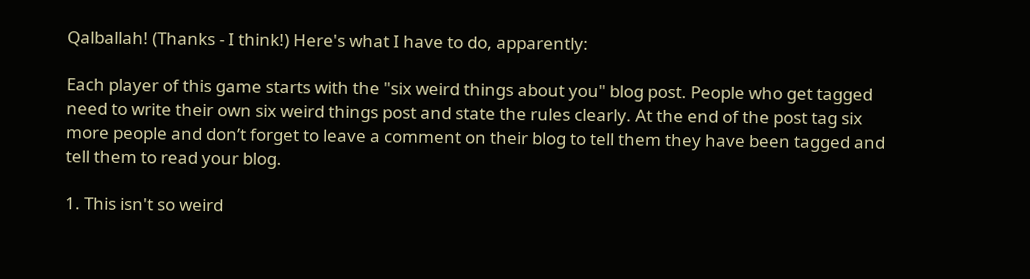Qalballah! (Thanks - I think!) Here's what I have to do, apparently:

Each player of this game starts with the "six weird things about you" blog post. People who get tagged need to write their own six weird things post and state the rules clearly. At the end of the post tag six more people and don’t forget to leave a comment on their blog to tell them they have been tagged and tell them to read your blog.

1. This isn't so weird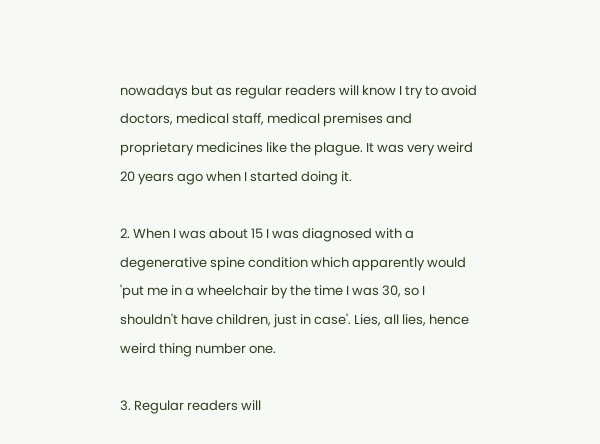nowadays but as regular readers will know I try to avoid doctors, medical staff, medical premises and proprietary medicines like the plague. It was very weird 20 years ago when I started doing it.

2. When I was about 15 I was diagnosed with a degenerative spine condition which apparently would 'put me in a wheelchair by the time I was 30, so I shouldn't have children, just in case'. Lies, all lies, hence weird thing number one.

3. Regular readers will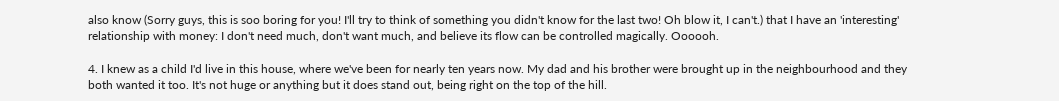also know (Sorry guys, this is soo boring for you! I'll try to think of something you didn't know for the last two! Oh blow it, I can't.) that I have an 'interesting' relationship with money: I don't need much, don't want much, and believe its flow can be controlled magically. Oooooh.

4. I knew as a child I'd live in this house, where we've been for nearly ten years now. My dad and his brother were brought up in the neighbourhood and they both wanted it too. It's not huge or anything but it does stand out, being right on the top of the hill.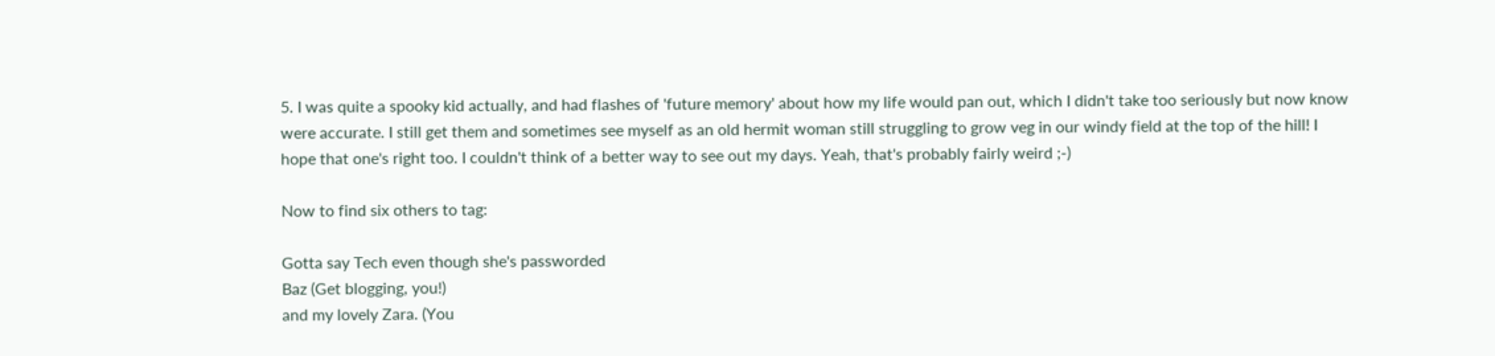5. I was quite a spooky kid actually, and had flashes of 'future memory' about how my life would pan out, which I didn't take too seriously but now know were accurate. I still get them and sometimes see myself as an old hermit woman still struggling to grow veg in our windy field at the top of the hill! I hope that one's right too. I couldn't think of a better way to see out my days. Yeah, that's probably fairly weird ;-)

Now to find six others to tag:

Gotta say Tech even though she's passworded
Baz (Get blogging, you!)
and my lovely Zara. (You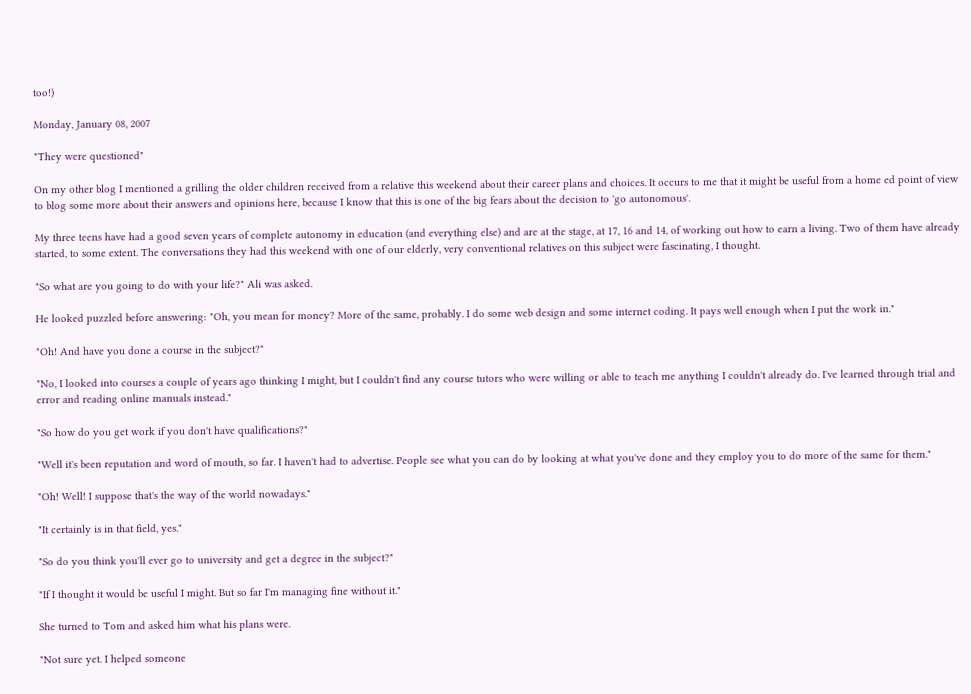too!)

Monday, January 08, 2007

"They were questioned"

On my other blog I mentioned a grilling the older children received from a relative this weekend about their career plans and choices. It occurs to me that it might be useful from a home ed point of view to blog some more about their answers and opinions here, because I know that this is one of the big fears about the decision to 'go autonomous'.

My three teens have had a good seven years of complete autonomy in education (and everything else) and are at the stage, at 17, 16 and 14, of working out how to earn a living. Two of them have already started, to some extent. The conversations they had this weekend with one of our elderly, very conventional relatives on this subject were fascinating, I thought.

"So what are you going to do with your life?" Ali was asked.

He looked puzzled before answering: "Oh, you mean for money? More of the same, probably. I do some web design and some internet coding. It pays well enough when I put the work in."

"Oh! And have you done a course in the subject?"

"No, I looked into courses a couple of years ago thinking I might, but I couldn't find any course tutors who were willing or able to teach me anything I couldn't already do. I've learned through trial and error and reading online manuals instead."

"So how do you get work if you don't have qualifications?"

"Well it's been reputation and word of mouth, so far. I haven't had to advertise. People see what you can do by looking at what you've done and they employ you to do more of the same for them."

"Oh! Well! I suppose that's the way of the world nowadays."

"It certainly is in that field, yes."

"So do you think you'll ever go to university and get a degree in the subject?"

"If I thought it would be useful I might. But so far I'm managing fine without it."

She turned to Tom and asked him what his plans were.

"Not sure yet. I helped someone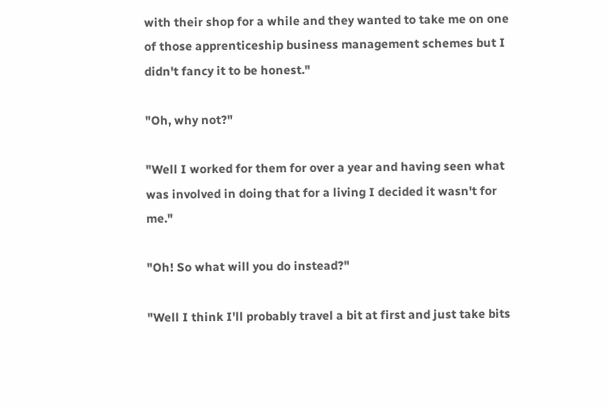with their shop for a while and they wanted to take me on one of those apprenticeship business management schemes but I didn't fancy it to be honest."

"Oh, why not?"

"Well I worked for them for over a year and having seen what was involved in doing that for a living I decided it wasn't for me."

"Oh! So what will you do instead?"

"Well I think I'll probably travel a bit at first and just take bits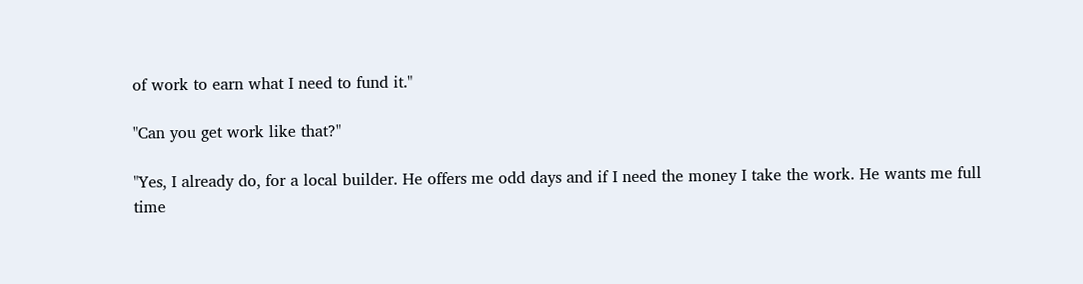of work to earn what I need to fund it."

"Can you get work like that?"

"Yes, I already do, for a local builder. He offers me odd days and if I need the money I take the work. He wants me full time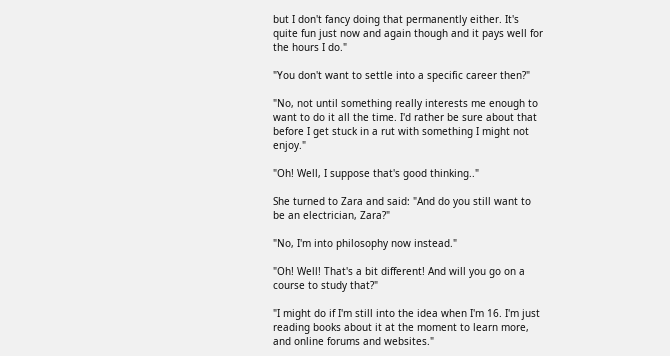but I don't fancy doing that permanently either. It's quite fun just now and again though and it pays well for the hours I do."

"You don't want to settle into a specific career then?"

"No, not until something really interests me enough to want to do it all the time. I'd rather be sure about that before I get stuck in a rut with something I might not enjoy."

"Oh! Well, I suppose that's good thinking.."

She turned to Zara and said: "And do you still want to be an electrician, Zara?"

"No, I'm into philosophy now instead."

"Oh! Well! That's a bit different! And will you go on a course to study that?"

"I might do if I'm still into the idea when I'm 16. I'm just reading books about it at the moment to learn more, and online forums and websites."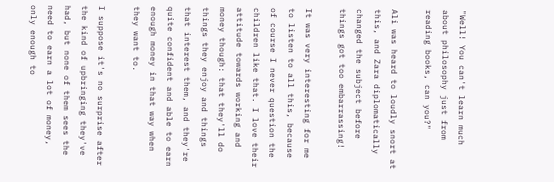"Well! You can't learn much about philosophy just from reading books, can you?"

Ali was heard to loudly snort at this, and Zara diplomatically changed the subject before things got too embarrassing!

It was very interesting for me to listen to all this, because of course I never question the children like that. I love their attitude towards working and money though: that they'll do things they enjoy and things that interest them, and they're quite confident and able to earn enough money in that way when they want to.

I suppose it's no surprise after the kind of upbringing they've had, but none of them sees the need to earn a lot of money, only enough to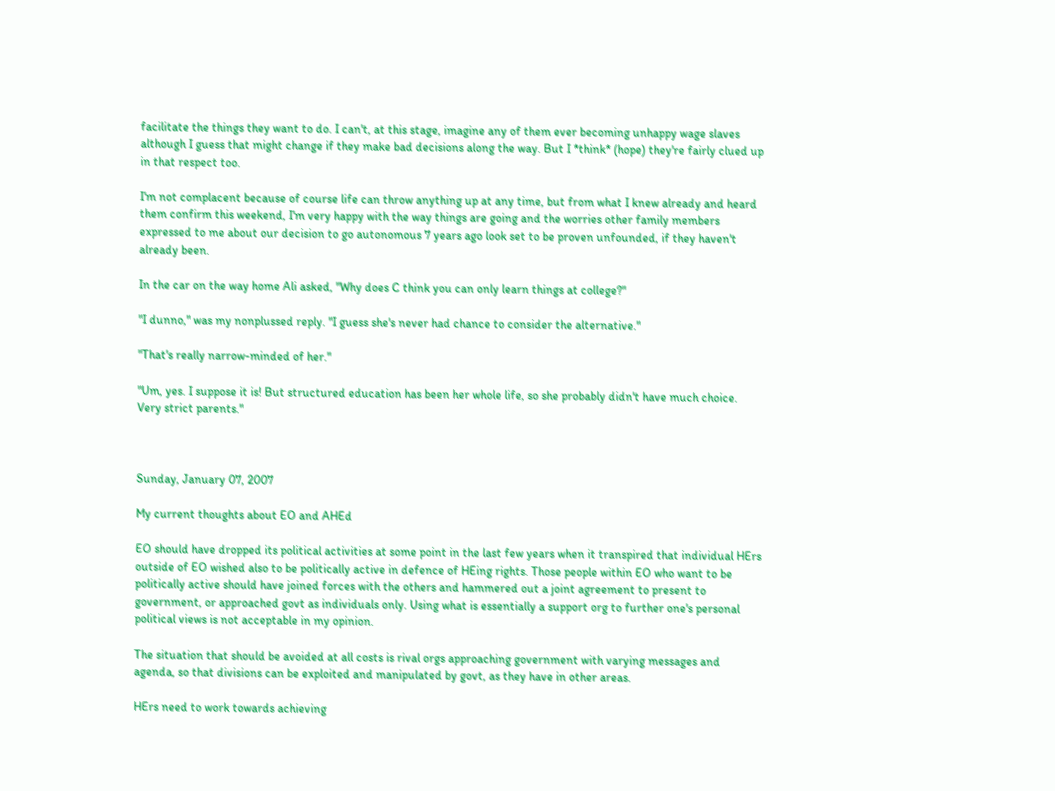facilitate the things they want to do. I can't, at this stage, imagine any of them ever becoming unhappy wage slaves although I guess that might change if they make bad decisions along the way. But I *think* (hope) they're fairly clued up in that respect too.

I'm not complacent because of course life can throw anything up at any time, but from what I knew already and heard them confirm this weekend, I'm very happy with the way things are going and the worries other family members expressed to me about our decision to go autonomous 7 years ago look set to be proven unfounded, if they haven't already been.

In the car on the way home Ali asked, "Why does C think you can only learn things at college?"

"I dunno," was my nonplussed reply. "I guess she's never had chance to consider the alternative."

"That's really narrow-minded of her."

"Um, yes. I suppose it is! But structured education has been her whole life, so she probably didn't have much choice. Very strict parents."



Sunday, January 07, 2007

My current thoughts about EO and AHEd

EO should have dropped its political activities at some point in the last few years when it transpired that individual HErs outside of EO wished also to be politically active in defence of HEing rights. Those people within EO who want to be politically active should have joined forces with the others and hammered out a joint agreement to present to government, or approached govt as individuals only. Using what is essentially a support org to further one's personal political views is not acceptable in my opinion.

The situation that should be avoided at all costs is rival orgs approaching government with varying messages and agenda, so that divisions can be exploited and manipulated by govt, as they have in other areas.

HErs need to work towards achieving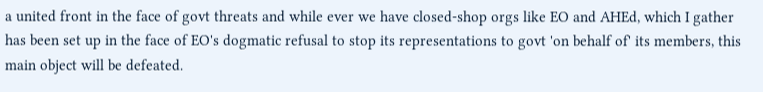a united front in the face of govt threats and while ever we have closed-shop orgs like EO and AHEd, which I gather has been set up in the face of EO's dogmatic refusal to stop its representations to govt 'on behalf of' its members, this main object will be defeated.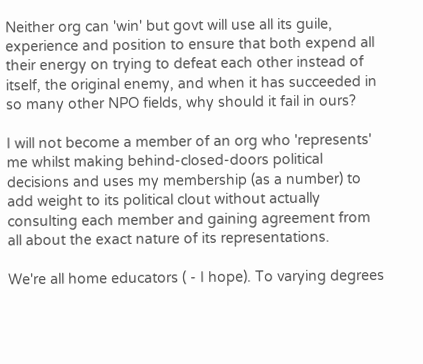Neither org can 'win' but govt will use all its guile, experience and position to ensure that both expend all their energy on trying to defeat each other instead of itself, the original enemy, and when it has succeeded in so many other NPO fields, why should it fail in ours?

I will not become a member of an org who 'represents' me whilst making behind-closed-doors political decisions and uses my membership (as a number) to add weight to its political clout without actually consulting each member and gaining agreement from all about the exact nature of its representations.

We're all home educators ( - I hope). To varying degrees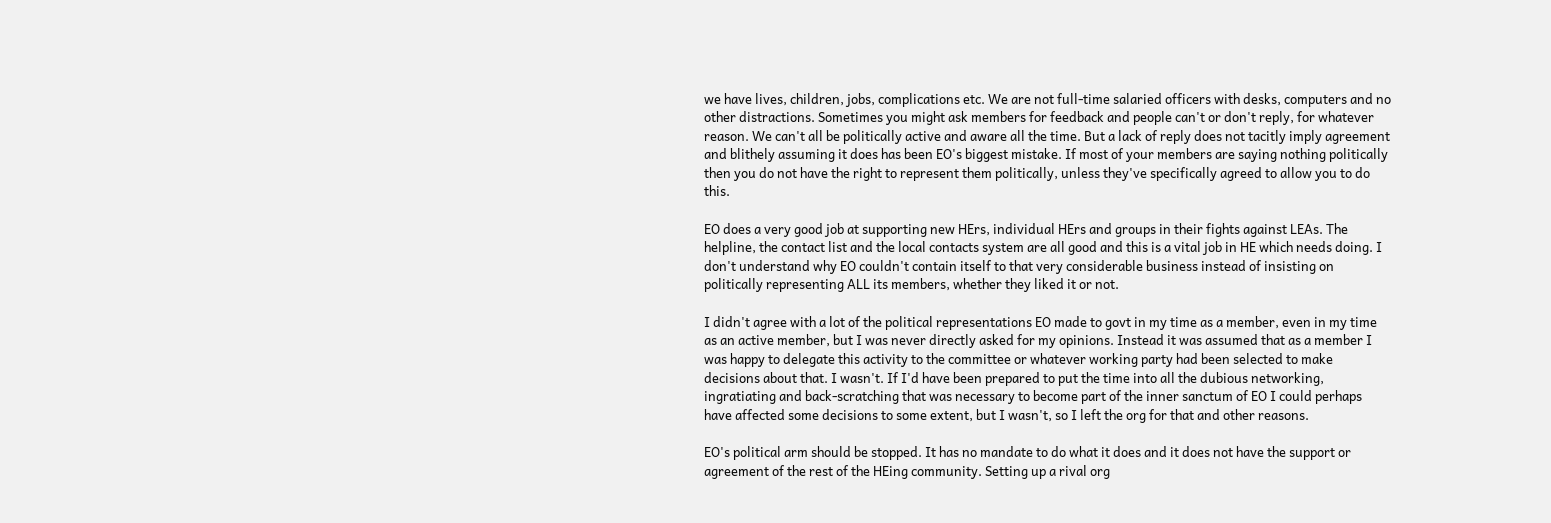we have lives, children, jobs, complications etc. We are not full-time salaried officers with desks, computers and no other distractions. Sometimes you might ask members for feedback and people can't or don't reply, for whatever reason. We can't all be politically active and aware all the time. But a lack of reply does not tacitly imply agreement and blithely assuming it does has been EO's biggest mistake. If most of your members are saying nothing politically then you do not have the right to represent them politically, unless they've specifically agreed to allow you to do this.

EO does a very good job at supporting new HErs, individual HErs and groups in their fights against LEAs. The helpline, the contact list and the local contacts system are all good and this is a vital job in HE which needs doing. I don't understand why EO couldn't contain itself to that very considerable business instead of insisting on politically representing ALL its members, whether they liked it or not.

I didn't agree with a lot of the political representations EO made to govt in my time as a member, even in my time as an active member, but I was never directly asked for my opinions. Instead it was assumed that as a member I was happy to delegate this activity to the committee or whatever working party had been selected to make decisions about that. I wasn't. If I'd have been prepared to put the time into all the dubious networking, ingratiating and back-scratching that was necessary to become part of the inner sanctum of EO I could perhaps have affected some decisions to some extent, but I wasn't, so I left the org for that and other reasons.

EO's political arm should be stopped. It has no mandate to do what it does and it does not have the support or agreement of the rest of the HEing community. Setting up a rival org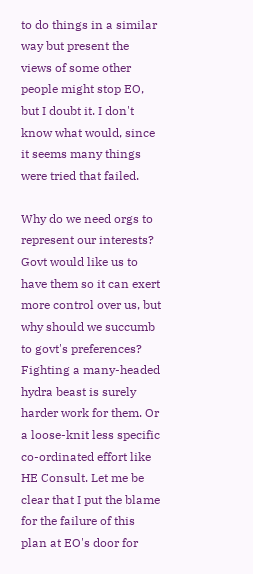to do things in a similar way but present the views of some other people might stop EO, but I doubt it. I don't know what would, since it seems many things were tried that failed.

Why do we need orgs to represent our interests? Govt would like us to have them so it can exert more control over us, but why should we succumb to govt's preferences? Fighting a many-headed hydra beast is surely harder work for them. Or a loose-knit less specific co-ordinated effort like HE Consult. Let me be clear that I put the blame for the failure of this plan at EO's door for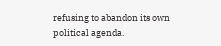refusing to abandon its own political agenda.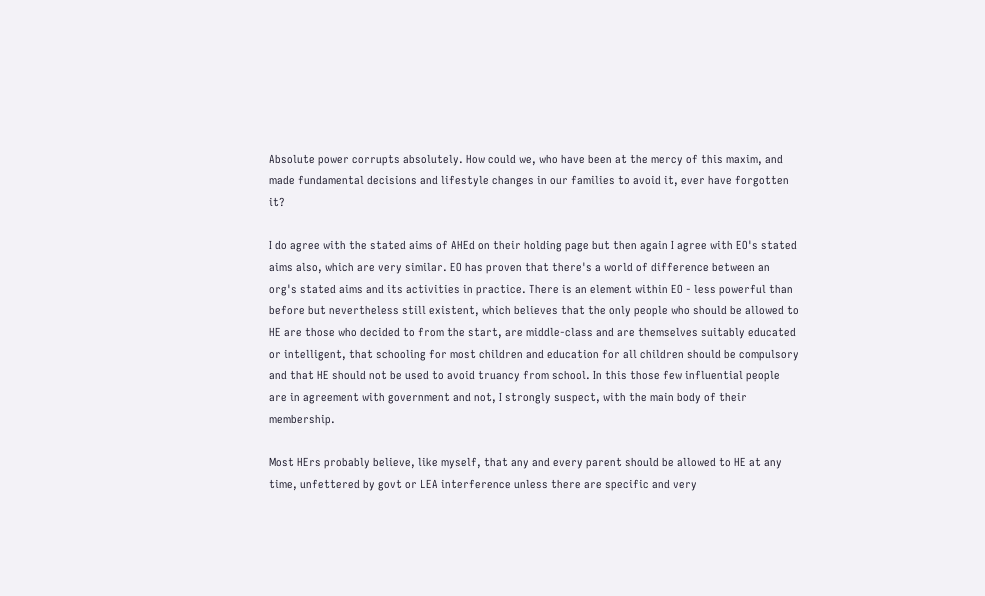Absolute power corrupts absolutely. How could we, who have been at the mercy of this maxim, and made fundamental decisions and lifestyle changes in our families to avoid it, ever have forgotten it?

I do agree with the stated aims of AHEd on their holding page but then again I agree with EO's stated aims also, which are very similar. EO has proven that there's a world of difference between an org's stated aims and its activities in practice. There is an element within EO - less powerful than before but nevertheless still existent, which believes that the only people who should be allowed to HE are those who decided to from the start, are middle-class and are themselves suitably educated or intelligent, that schooling for most children and education for all children should be compulsory and that HE should not be used to avoid truancy from school. In this those few influential people are in agreement with government and not, I strongly suspect, with the main body of their membership.

Most HErs probably believe, like myself, that any and every parent should be allowed to HE at any time, unfettered by govt or LEA interference unless there are specific and very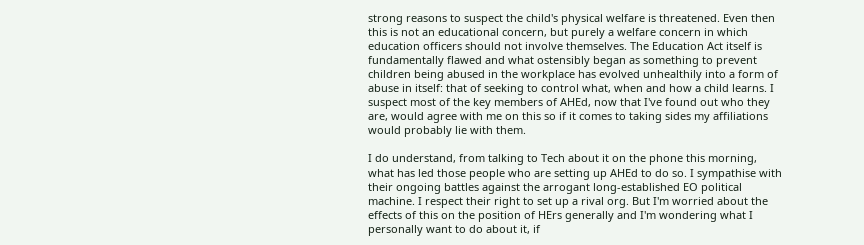strong reasons to suspect the child's physical welfare is threatened. Even then this is not an educational concern, but purely a welfare concern in which education officers should not involve themselves. The Education Act itself is fundamentally flawed and what ostensibly began as something to prevent children being abused in the workplace has evolved unhealthily into a form of abuse in itself: that of seeking to control what, when and how a child learns. I suspect most of the key members of AHEd, now that I've found out who they are, would agree with me on this so if it comes to taking sides my affiliations would probably lie with them.

I do understand, from talking to Tech about it on the phone this morning, what has led those people who are setting up AHEd to do so. I sympathise with their ongoing battles against the arrogant long-established EO political machine. I respect their right to set up a rival org. But I'm worried about the effects of this on the position of HErs generally and I'm wondering what I personally want to do about it, if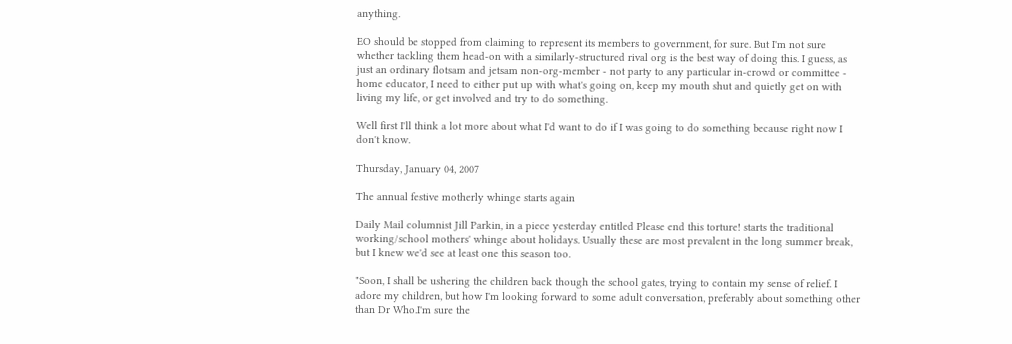anything.

EO should be stopped from claiming to represent its members to government, for sure. But I'm not sure whether tackling them head-on with a similarly-structured rival org is the best way of doing this. I guess, as just an ordinary flotsam and jetsam non-org-member - not party to any particular in-crowd or committee - home educator, I need to either put up with what's going on, keep my mouth shut and quietly get on with living my life, or get involved and try to do something.

Well first I'll think a lot more about what I'd want to do if I was going to do something because right now I don't know.

Thursday, January 04, 2007

The annual festive motherly whinge starts again

Daily Mail columnist Jill Parkin, in a piece yesterday entitled Please end this torture! starts the traditional working/school mothers' whinge about holidays. Usually these are most prevalent in the long summer break, but I knew we'd see at least one this season too.

"Soon, I shall be ushering the children back though the school gates, trying to contain my sense of relief. I adore my children, but how I'm looking forward to some adult conversation, preferably about something other than Dr Who.I'm sure the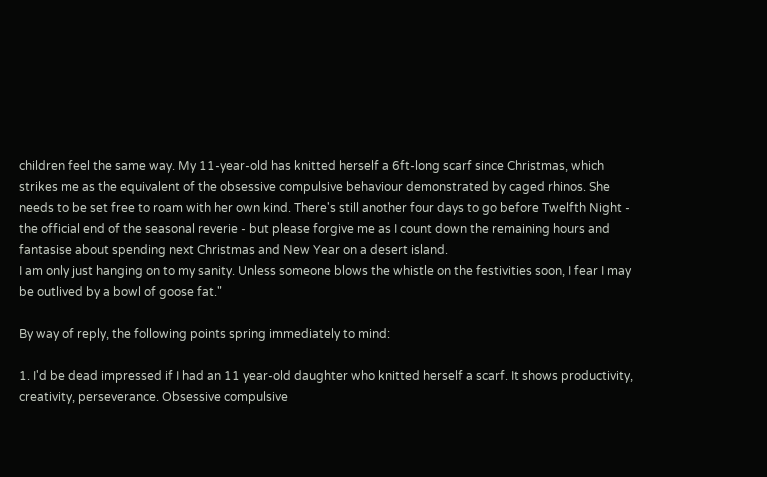children feel the same way. My 11-year-old has knitted herself a 6ft-long scarf since Christmas, which strikes me as the equivalent of the obsessive compulsive behaviour demonstrated by caged rhinos. She needs to be set free to roam with her own kind. There's still another four days to go before Twelfth Night - the official end of the seasonal reverie - but please forgive me as I count down the remaining hours and fantasise about spending next Christmas and New Year on a desert island.
I am only just hanging on to my sanity. Unless someone blows the whistle on the festivities soon, I fear I may be outlived by a bowl of goose fat."

By way of reply, the following points spring immediately to mind:

1. I'd be dead impressed if I had an 11 year-old daughter who knitted herself a scarf. It shows productivity, creativity, perseverance. Obsessive compulsive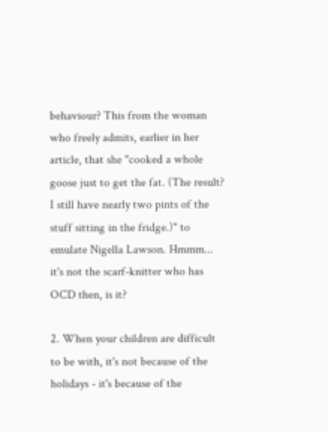behaviour? This from the woman who freely admits, earlier in her article, that she "cooked a whole goose just to get the fat. (The result? I still have nearly two pints of the stuff sitting in the fridge.)" to emulate Nigella Lawson. Hmmm... it's not the scarf-knitter who has OCD then, is it?

2. When your children are difficult to be with, it's not because of the holidays - it's because of the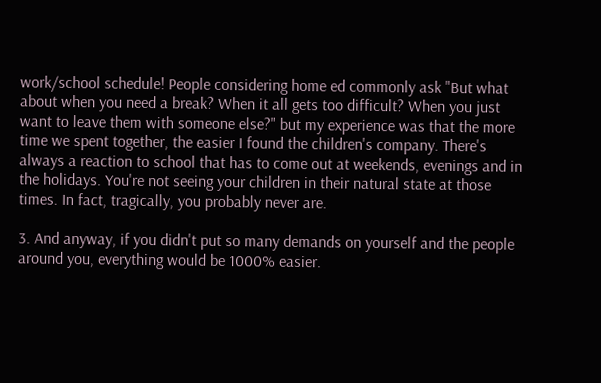work/school schedule! People considering home ed commonly ask "But what about when you need a break? When it all gets too difficult? When you just want to leave them with someone else?" but my experience was that the more time we spent together, the easier I found the children's company. There's always a reaction to school that has to come out at weekends, evenings and in the holidays. You're not seeing your children in their natural state at those times. In fact, tragically, you probably never are.

3. And anyway, if you didn't put so many demands on yourself and the people around you, everything would be 1000% easier.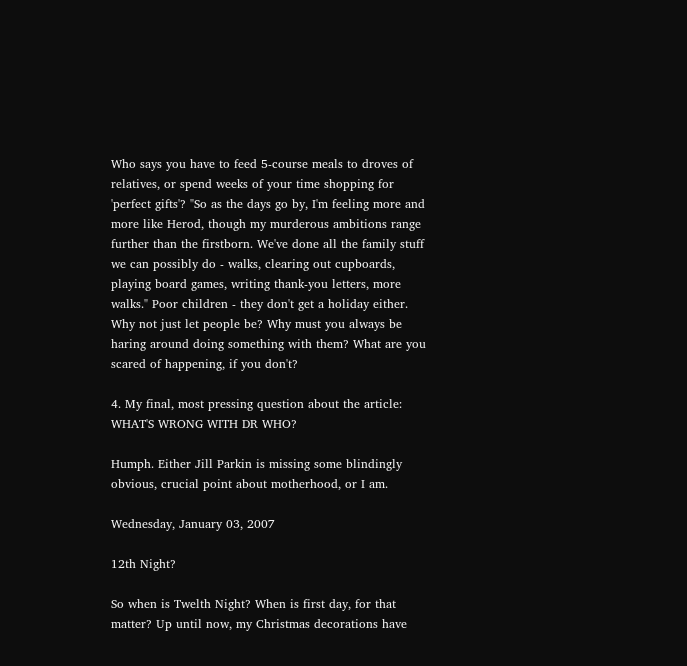Who says you have to feed 5-course meals to droves of relatives, or spend weeks of your time shopping for 'perfect gifts'? "So as the days go by, I'm feeling more and more like Herod, though my murderous ambitions range further than the firstborn. We've done all the family stuff we can possibly do - walks, clearing out cupboards, playing board games, writing thank-you letters, more walks." Poor children - they don't get a holiday either. Why not just let people be? Why must you always be haring around doing something with them? What are you scared of happening, if you don't?

4. My final, most pressing question about the article: WHAT'S WRONG WITH DR WHO?

Humph. Either Jill Parkin is missing some blindingly obvious, crucial point about motherhood, or I am.

Wednesday, January 03, 2007

12th Night?

So when is Twelth Night? When is first day, for that matter? Up until now, my Christmas decorations have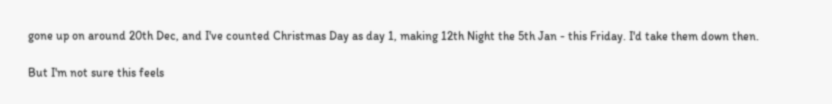gone up on around 20th Dec, and I've counted Christmas Day as day 1, making 12th Night the 5th Jan - this Friday. I'd take them down then.

But I'm not sure this feels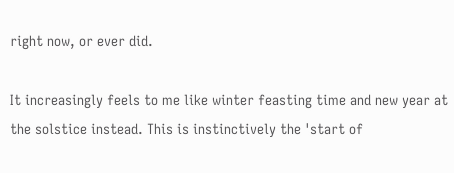right now, or ever did.

It increasingly feels to me like winter feasting time and new year at the solstice instead. This is instinctively the 'start of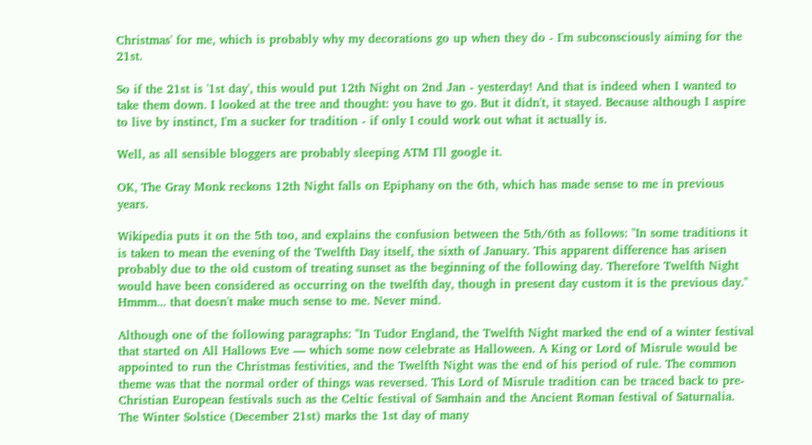Christmas' for me, which is probably why my decorations go up when they do - I'm subconsciously aiming for the 21st.

So if the 21st is '1st day', this would put 12th Night on 2nd Jan - yesterday! And that is indeed when I wanted to take them down. I looked at the tree and thought: you have to go. But it didn't, it stayed. Because although I aspire to live by instinct, I'm a sucker for tradition - if only I could work out what it actually is.

Well, as all sensible bloggers are probably sleeping ATM I'll google it.

OK, The Gray Monk reckons 12th Night falls on Epiphany on the 6th, which has made sense to me in previous years.

Wikipedia puts it on the 5th too, and explains the confusion between the 5th/6th as follows: "In some traditions it is taken to mean the evening of the Twelfth Day itself, the sixth of January. This apparent difference has arisen probably due to the old custom of treating sunset as the beginning of the following day. Therefore Twelfth Night would have been considered as occurring on the twelfth day, though in present day custom it is the previous day." Hmmm... that doesn't make much sense to me. Never mind.

Although one of the following paragraphs: "In Tudor England, the Twelfth Night marked the end of a winter festival that started on All Hallows Eve — which some now celebrate as Halloween. A King or Lord of Misrule would be appointed to run the Christmas festivities, and the Twelfth Night was the end of his period of rule. The common theme was that the normal order of things was reversed. This Lord of Misrule tradition can be traced back to pre-Christian European festivals such as the Celtic festival of Samhain and the Ancient Roman festival of Saturnalia. The Winter Solstice (December 21st) marks the 1st day of many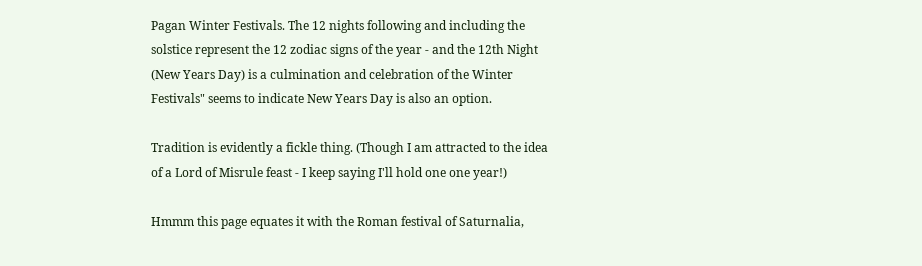Pagan Winter Festivals. The 12 nights following and including the solstice represent the 12 zodiac signs of the year - and the 12th Night (New Years Day) is a culmination and celebration of the Winter Festivals" seems to indicate New Years Day is also an option.

Tradition is evidently a fickle thing. (Though I am attracted to the idea of a Lord of Misrule feast - I keep saying I'll hold one one year!)

Hmmm this page equates it with the Roman festival of Saturnalia,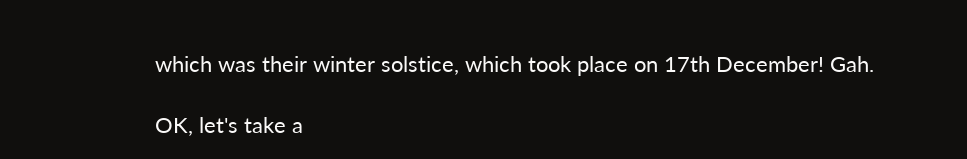which was their winter solstice, which took place on 17th December! Gah.

OK, let's take a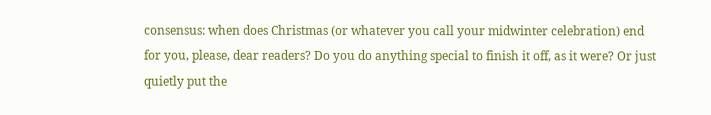consensus: when does Christmas (or whatever you call your midwinter celebration) end for you, please, dear readers? Do you do anything special to finish it off, as it were? Or just quietly put the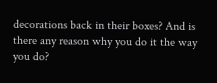decorations back in their boxes? And is there any reason why you do it the way you do?